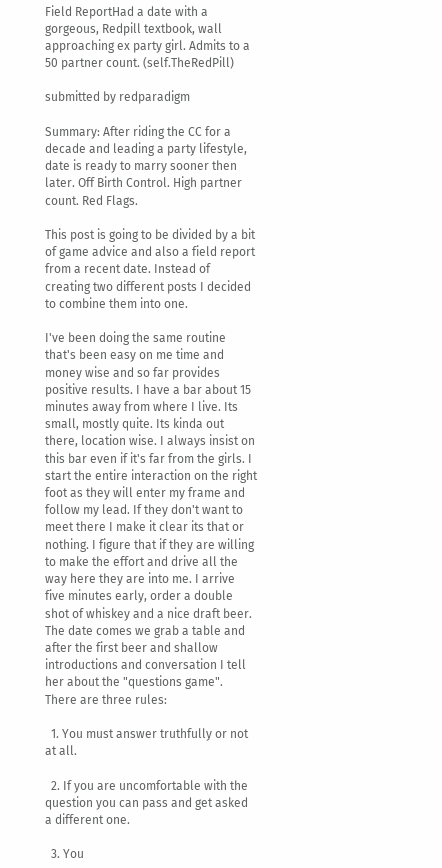Field ReportHad a date with a gorgeous, Redpill textbook, wall approaching ex party girl. Admits to a 50 partner count. (self.TheRedPill)

submitted by redparadigm

Summary: After riding the CC for a decade and leading a party lifestyle, date is ready to marry sooner then later. Off Birth Control. High partner count. Red Flags.

This post is going to be divided by a bit of game advice and also a field report from a recent date. Instead of creating two different posts I decided to combine them into one.

I've been doing the same routine that's been easy on me time and money wise and so far provides positive results. I have a bar about 15 minutes away from where I live. Its small, mostly quite. Its kinda out there, location wise. I always insist on this bar even if it's far from the girls. I start the entire interaction on the right foot as they will enter my frame and follow my lead. If they don't want to meet there I make it clear its that or nothing. I figure that if they are willing to make the effort and drive all the way here they are into me. I arrive five minutes early, order a double shot of whiskey and a nice draft beer. The date comes we grab a table and after the first beer and shallow introductions and conversation I tell her about the "questions game". There are three rules:

  1. You must answer truthfully or not at all.

  2. If you are uncomfortable with the question you can pass and get asked a different one.

  3. You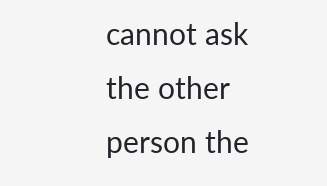cannot ask the other person the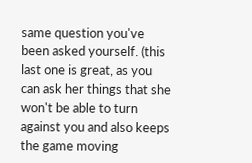same question you've been asked yourself. (this last one is great, as you can ask her things that she won't be able to turn against you and also keeps the game moving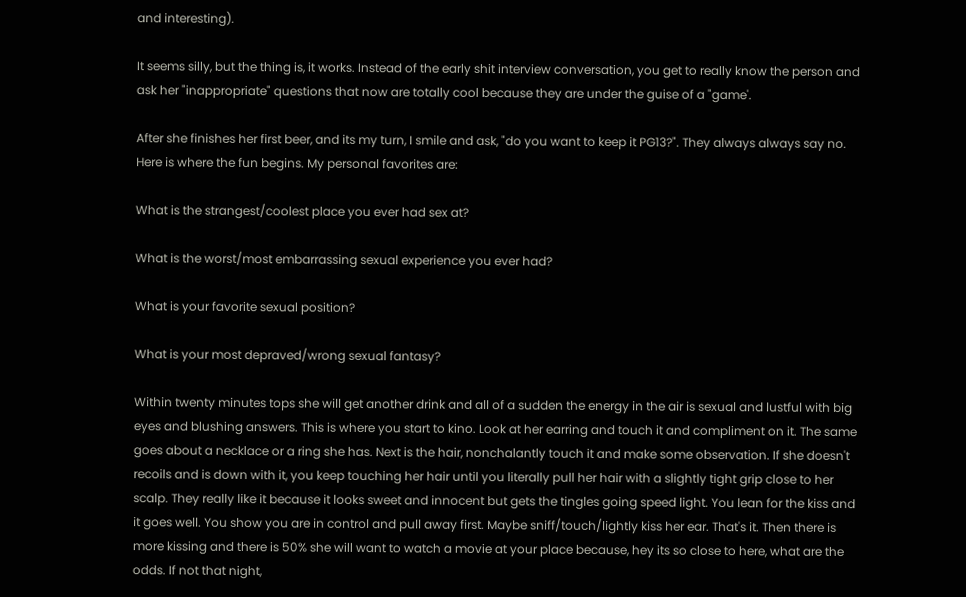and interesting).

It seems silly, but the thing is, it works. Instead of the early shit interview conversation, you get to really know the person and ask her "inappropriate" questions that now are totally cool because they are under the guise of a "game'.

After she finishes her first beer, and its my turn, I smile and ask, "do you want to keep it PG13?". They always always say no. Here is where the fun begins. My personal favorites are:

What is the strangest/coolest place you ever had sex at?

What is the worst/most embarrassing sexual experience you ever had?

What is your favorite sexual position?

What is your most depraved/wrong sexual fantasy?

Within twenty minutes tops she will get another drink and all of a sudden the energy in the air is sexual and lustful with big eyes and blushing answers. This is where you start to kino. Look at her earring and touch it and compliment on it. The same goes about a necklace or a ring she has. Next is the hair, nonchalantly touch it and make some observation. If she doesn't recoils and is down with it, you keep touching her hair until you literally pull her hair with a slightly tight grip close to her scalp. They really like it because it looks sweet and innocent but gets the tingles going speed light. You lean for the kiss and it goes well. You show you are in control and pull away first. Maybe sniff/touch/lightly kiss her ear. That's it. Then there is more kissing and there is 50% she will want to watch a movie at your place because, hey its so close to here, what are the odds. If not that night,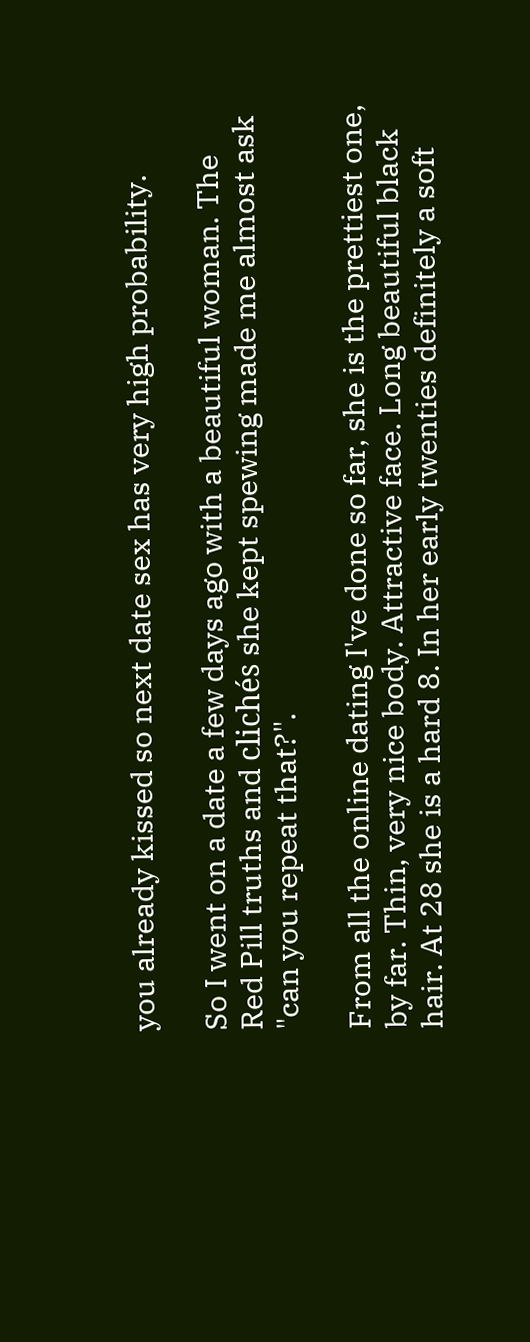you already kissed so next date sex has very high probability.

So I went on a date a few days ago with a beautiful woman. The Red Pill truths and clichés she kept spewing made me almost ask "can you repeat that?".

From all the online dating I've done so far, she is the prettiest one, by far. Thin, very nice body. Attractive face. Long beautiful black hair. At 28 she is a hard 8. In her early twenties definitely a soft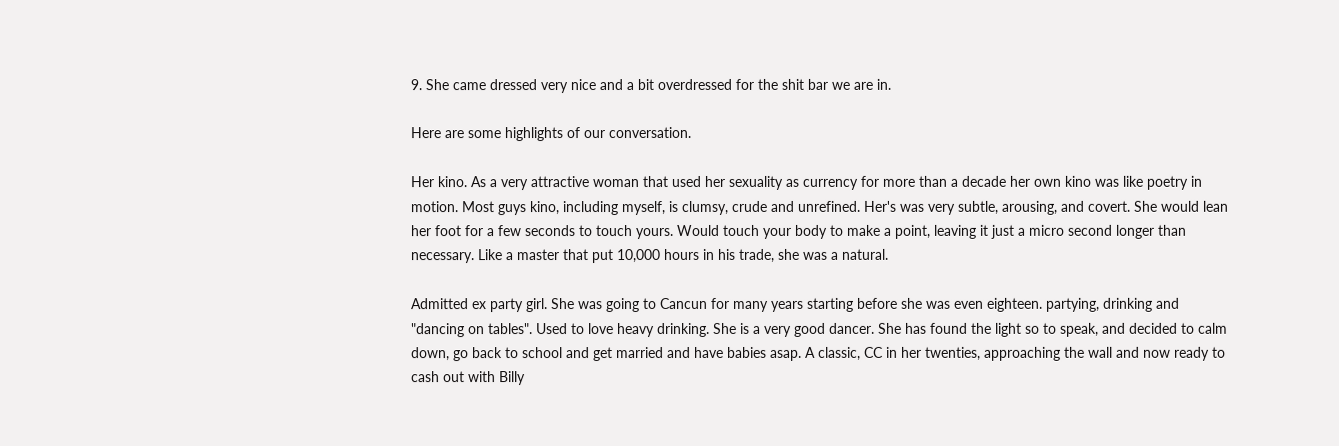9. She came dressed very nice and a bit overdressed for the shit bar we are in.

Here are some highlights of our conversation.

Her kino. As a very attractive woman that used her sexuality as currency for more than a decade her own kino was like poetry in motion. Most guys kino, including myself, is clumsy, crude and unrefined. Her's was very subtle, arousing, and covert. She would lean her foot for a few seconds to touch yours. Would touch your body to make a point, leaving it just a micro second longer than necessary. Like a master that put 10,000 hours in his trade, she was a natural.

Admitted ex party girl. She was going to Cancun for many years starting before she was even eighteen. partying, drinking and "dancing on tables". Used to love heavy drinking. She is a very good dancer. She has found the light so to speak, and decided to calm down, go back to school and get married and have babies asap. A classic, CC in her twenties, approaching the wall and now ready to cash out with Billy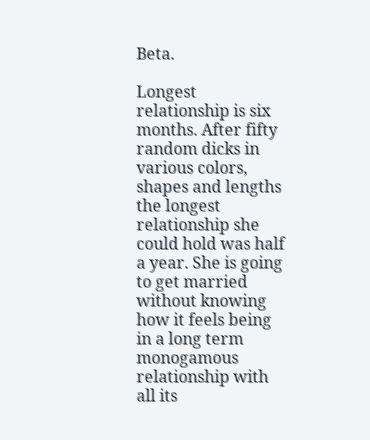Beta.

Longest relationship is six months. After fifty random dicks in various colors, shapes and lengths the longest relationship she could hold was half a year. She is going to get married without knowing how it feels being in a long term monogamous relationship with all its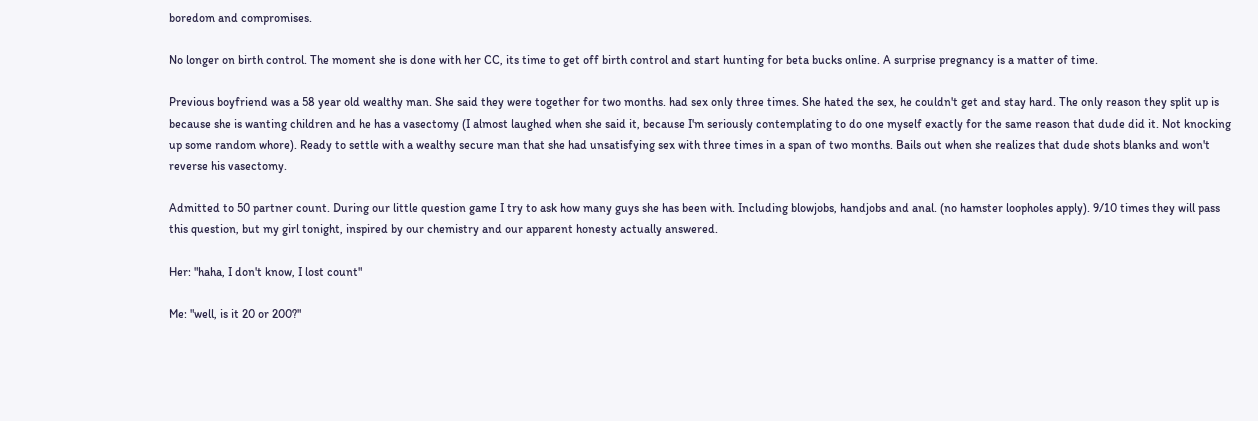boredom and compromises.

No longer on birth control. The moment she is done with her CC, its time to get off birth control and start hunting for beta bucks online. A surprise pregnancy is a matter of time.

Previous boyfriend was a 58 year old wealthy man. She said they were together for two months. had sex only three times. She hated the sex, he couldn't get and stay hard. The only reason they split up is because she is wanting children and he has a vasectomy (I almost laughed when she said it, because I'm seriously contemplating to do one myself exactly for the same reason that dude did it. Not knocking up some random whore). Ready to settle with a wealthy secure man that she had unsatisfying sex with three times in a span of two months. Bails out when she realizes that dude shots blanks and won't reverse his vasectomy.

Admitted to 50 partner count. During our little question game I try to ask how many guys she has been with. Including blowjobs, handjobs and anal. (no hamster loopholes apply). 9/10 times they will pass this question, but my girl tonight, inspired by our chemistry and our apparent honesty actually answered.

Her: "haha, I don't know, I lost count"

Me: "well, is it 20 or 200?"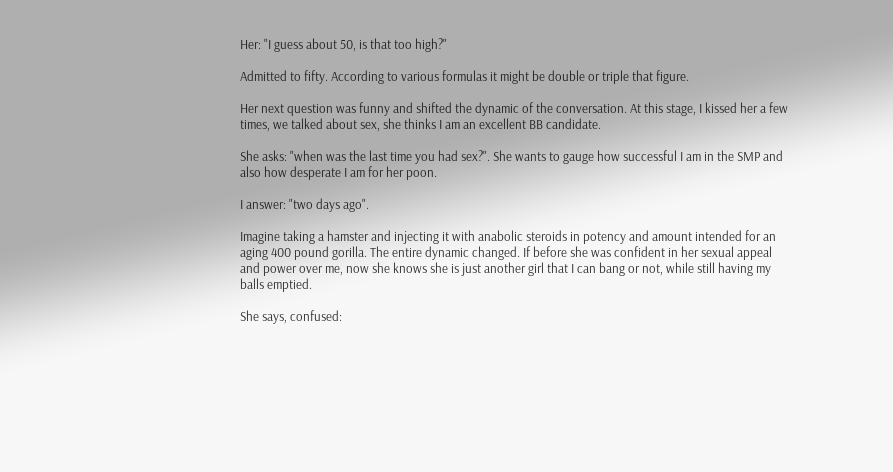Her: "I guess about 50, is that too high?"

Admitted to fifty. According to various formulas it might be double or triple that figure.

Her next question was funny and shifted the dynamic of the conversation. At this stage, I kissed her a few times, we talked about sex, she thinks I am an excellent BB candidate.

She asks: "when was the last time you had sex?". She wants to gauge how successful I am in the SMP and also how desperate I am for her poon.

I answer: "two days ago".

Imagine taking a hamster and injecting it with anabolic steroids in potency and amount intended for an aging 400 pound gorilla. The entire dynamic changed. If before she was confident in her sexual appeal and power over me, now she knows she is just another girl that I can bang or not, while still having my balls emptied.

She says, confused: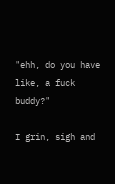"ehh, do you have like, a fuck buddy?"

I grin, sigh and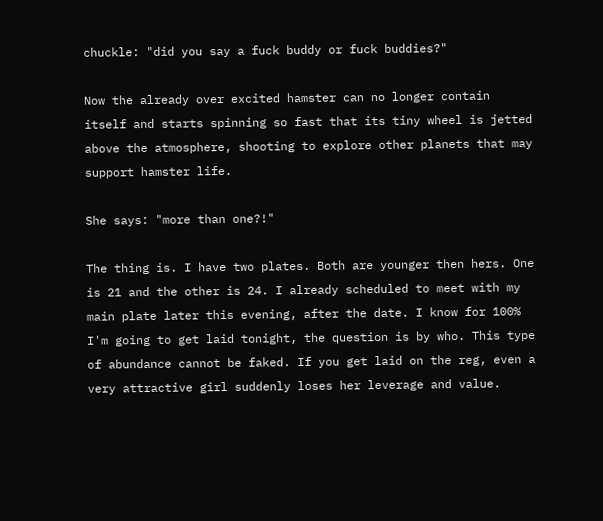chuckle: "did you say a fuck buddy or fuck buddies?"

Now the already over excited hamster can no longer contain itself and starts spinning so fast that its tiny wheel is jetted above the atmosphere, shooting to explore other planets that may support hamster life.

She says: "more than one?!"

The thing is. I have two plates. Both are younger then hers. One is 21 and the other is 24. I already scheduled to meet with my main plate later this evening, after the date. I know for 100% I'm going to get laid tonight, the question is by who. This type of abundance cannot be faked. If you get laid on the reg, even a very attractive girl suddenly loses her leverage and value.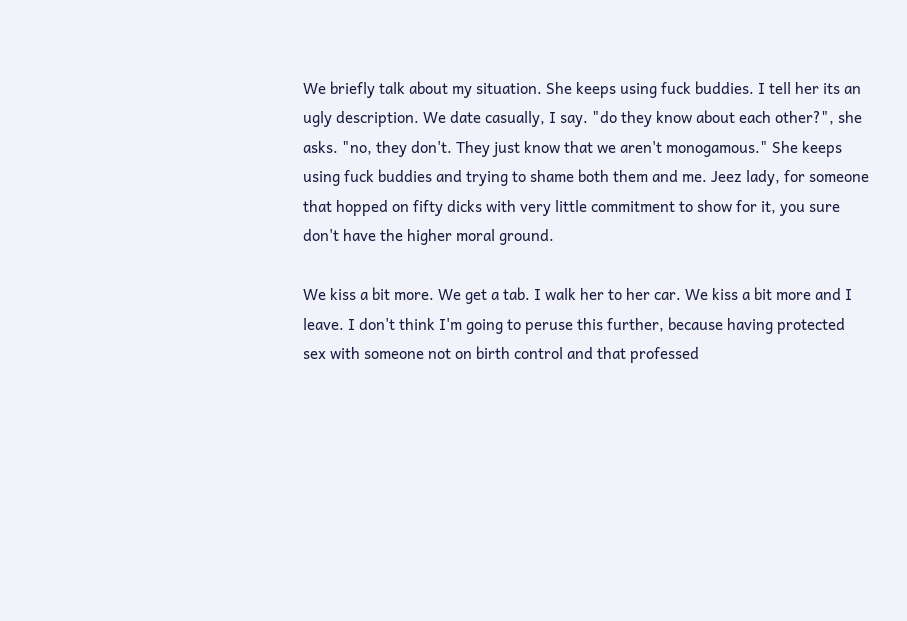We briefly talk about my situation. She keeps using fuck buddies. I tell her its an ugly description. We date casually, I say. "do they know about each other?", she asks. "no, they don't. They just know that we aren't monogamous." She keeps using fuck buddies and trying to shame both them and me. Jeez lady, for someone that hopped on fifty dicks with very little commitment to show for it, you sure don't have the higher moral ground.

We kiss a bit more. We get a tab. I walk her to her car. We kiss a bit more and I leave. I don't think I'm going to peruse this further, because having protected sex with someone not on birth control and that professed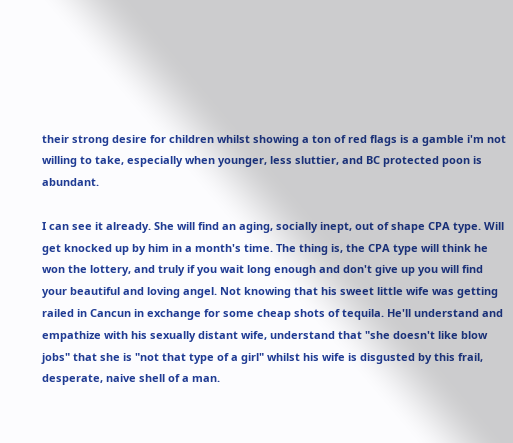their strong desire for children whilst showing a ton of red flags is a gamble i'm not willing to take, especially when younger, less sluttier, and BC protected poon is abundant.

I can see it already. She will find an aging, socially inept, out of shape CPA type. Will get knocked up by him in a month's time. The thing is, the CPA type will think he won the lottery, and truly if you wait long enough and don't give up you will find your beautiful and loving angel. Not knowing that his sweet little wife was getting railed in Cancun in exchange for some cheap shots of tequila. He'll understand and empathize with his sexually distant wife, understand that "she doesn't like blow jobs" that she is "not that type of a girl" whilst his wife is disgusted by this frail, desperate, naive shell of a man.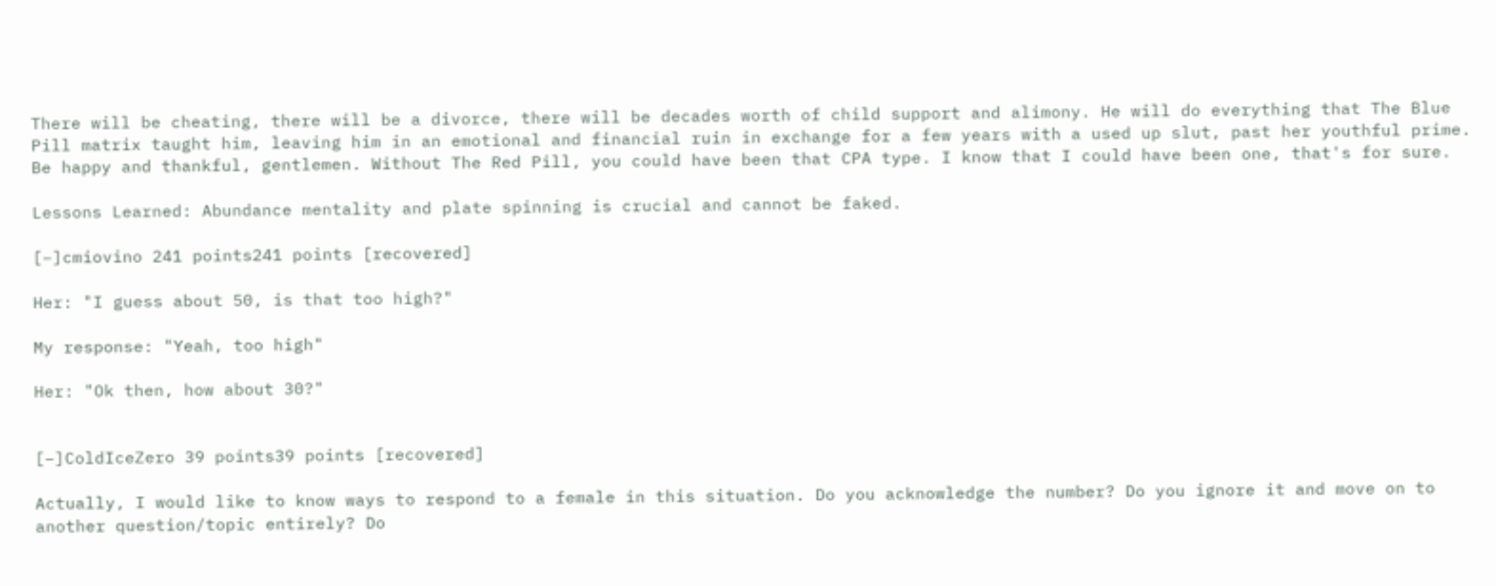There will be cheating, there will be a divorce, there will be decades worth of child support and alimony. He will do everything that The Blue Pill matrix taught him, leaving him in an emotional and financial ruin in exchange for a few years with a used up slut, past her youthful prime. Be happy and thankful, gentlemen. Without The Red Pill, you could have been that CPA type. I know that I could have been one, that's for sure.

Lessons Learned: Abundance mentality and plate spinning is crucial and cannot be faked.

[–]cmiovino 241 points241 points [recovered]

Her: "I guess about 50, is that too high?"

My response: "Yeah, too high"

Her: "Ok then, how about 30?"


[–]ColdIceZero 39 points39 points [recovered]

Actually, I would like to know ways to respond to a female in this situation. Do you acknowledge the number? Do you ignore it and move on to another question/topic entirely? Do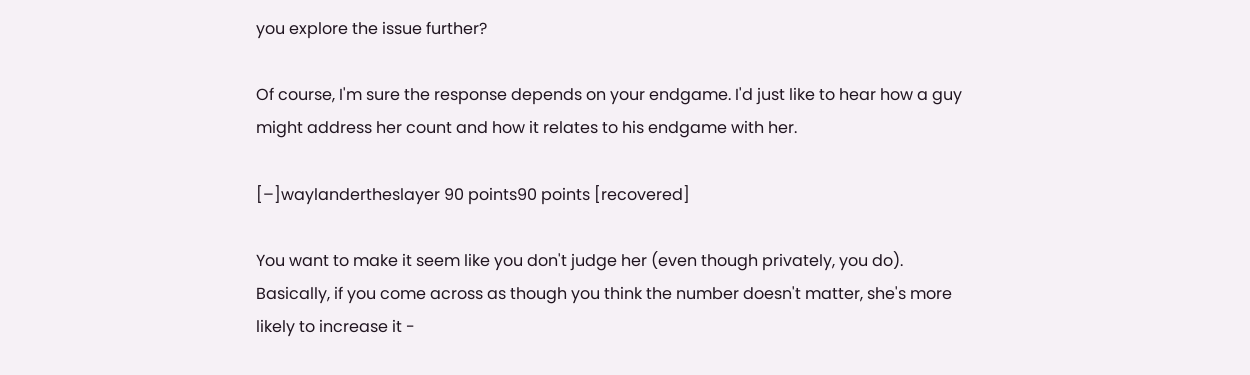you explore the issue further?

Of course, I'm sure the response depends on your endgame. I'd just like to hear how a guy might address her count and how it relates to his endgame with her.

[–]waylandertheslayer 90 points90 points [recovered]

You want to make it seem like you don't judge her (even though privately, you do). Basically, if you come across as though you think the number doesn't matter, she's more likely to increase it -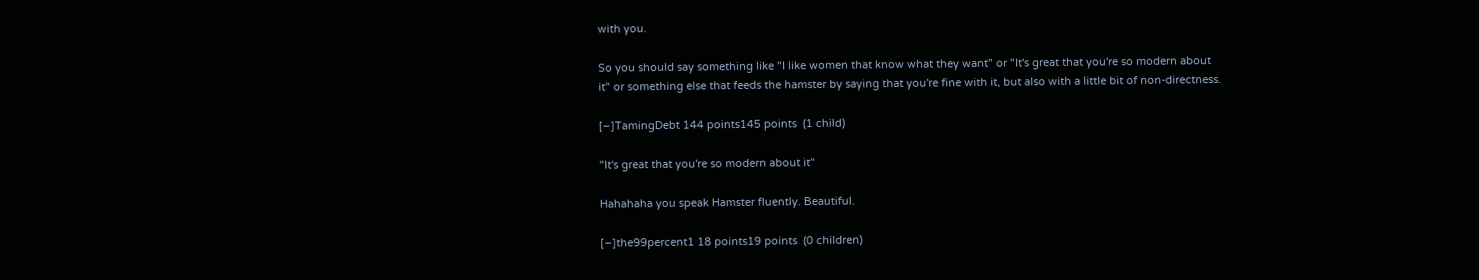with you.

So you should say something like "I like women that know what they want" or "It's great that you're so modern about it" or something else that feeds the hamster by saying that you're fine with it, but also with a little bit of non-directness.

[–]TamingDebt 144 points145 points  (1 child)

"It's great that you're so modern about it"

Hahahaha you speak Hamster fluently. Beautiful.

[–]the99percent1 18 points19 points  (0 children)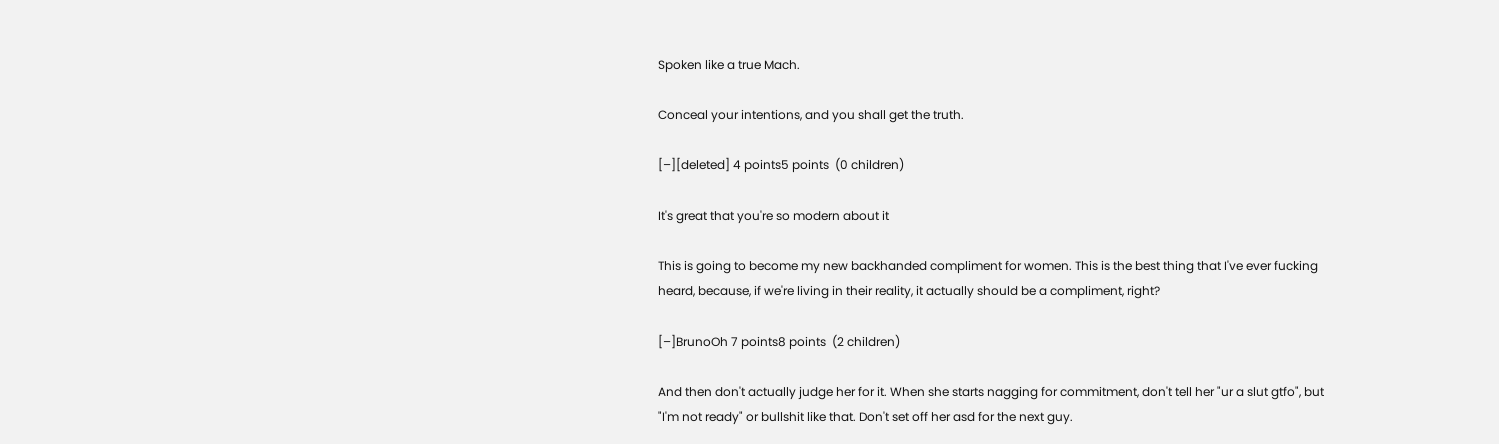Spoken like a true Mach.

Conceal your intentions, and you shall get the truth.

[–][deleted] 4 points5 points  (0 children)

It's great that you're so modern about it

This is going to become my new backhanded compliment for women. This is the best thing that I've ever fucking heard, because, if we're living in their reality, it actually should be a compliment, right?

[–]BrunoOh 7 points8 points  (2 children)

And then don't actually judge her for it. When she starts nagging for commitment, don't tell her "ur a slut gtfo", but "I'm not ready" or bullshit like that. Don't set off her asd for the next guy.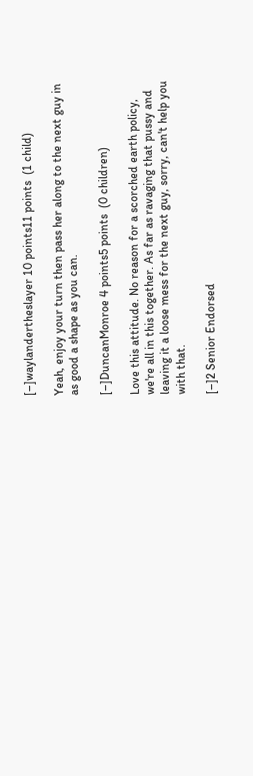[–]waylandertheslayer 10 points11 points  (1 child)

Yeah, enjoy your turn then pass her along to the next guy in as good a shape as you can.

[–]DuncanMonroe 4 points5 points  (0 children)

Love this attitude. No reason for a scorched earth policy, we're all in this together. As far as ravaging that pussy and leaving it a loose mess for the next guy, sorry, can't help you with that.

[–]2 Senior Endorsed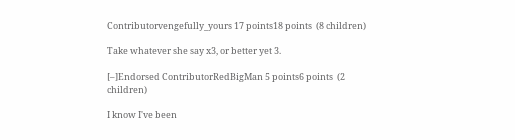Contributorvengefully_yours 17 points18 points  (8 children)

Take whatever she say x3, or better yet 3.

[–]Endorsed ContributorRedBigMan 5 points6 points  (2 children)

I know I've been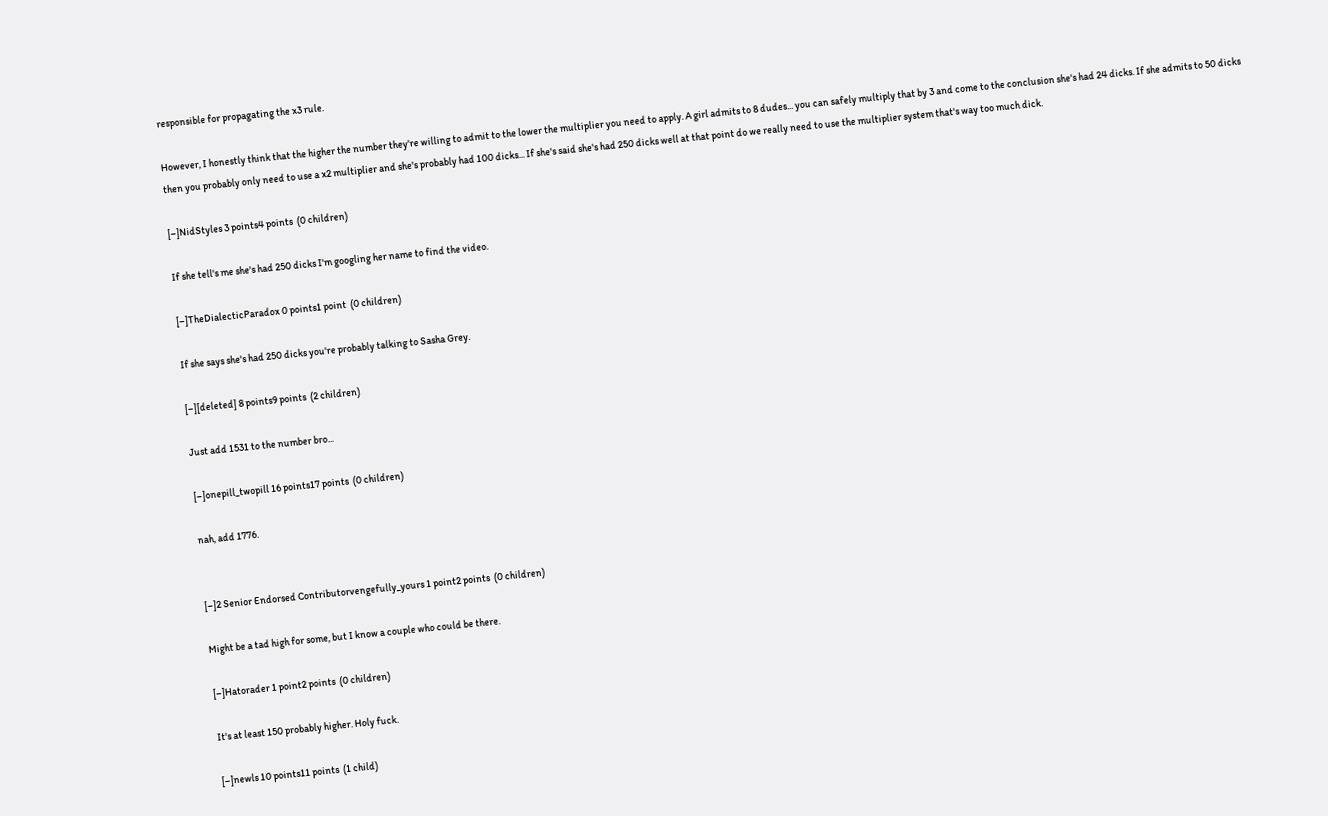responsible for propagating the x3 rule.

However, I honestly think that the higher the number they're willing to admit to the lower the multiplier you need to apply. A girl admits to 8 dudes... you can safely multiply that by 3 and come to the conclusion she's had 24 dicks. If she admits to 50 dicks then you probably only need to use a x2 multiplier and she's probably had 100 dicks... If she's said she's had 250 dicks well at that point do we really need to use the multiplier system that's way too much dick.

[–]NidStyles 3 points4 points  (0 children)

If she tell's me she's had 250 dicks I'm googling her name to find the video.

[–]TheDialecticParadox 0 points1 point  (0 children)

If she says she's had 250 dicks you're probably talking to Sasha Grey.

[–][deleted] 8 points9 points  (2 children)

Just add 1531 to the number bro...

[–]onepill_twopill 16 points17 points  (0 children)

nah, add 1776.


[–]2 Senior Endorsed Contributorvengefully_yours 1 point2 points  (0 children)

Might be a tad high for some, but I know a couple who could be there.

[–]Hatorader 1 point2 points  (0 children)

It's at least 150 probably higher. Holy fuck.

[–]newls 10 points11 points  (1 child)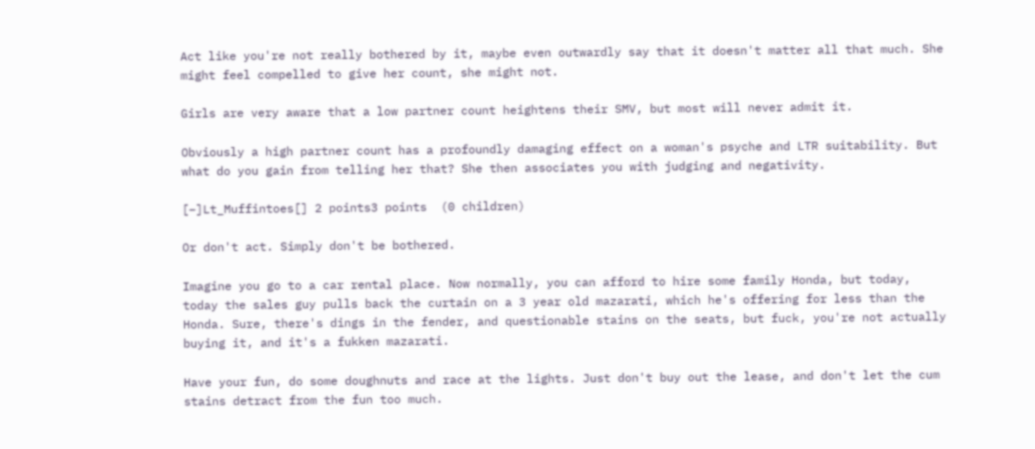Act like you're not really bothered by it, maybe even outwardly say that it doesn't matter all that much. She might feel compelled to give her count, she might not.

Girls are very aware that a low partner count heightens their SMV, but most will never admit it.

Obviously a high partner count has a profoundly damaging effect on a woman's psyche and LTR suitability. But what do you gain from telling her that? She then associates you with judging and negativity.

[–]Lt_Muffintoes[] 2 points3 points  (0 children)

Or don't act. Simply don't be bothered.

Imagine you go to a car rental place. Now normally, you can afford to hire some family Honda, but today, today the sales guy pulls back the curtain on a 3 year old mazarati, which he's offering for less than the Honda. Sure, there's dings in the fender, and questionable stains on the seats, but fuck, you're not actually buying it, and it's a fukken mazarati.

Have your fun, do some doughnuts and race at the lights. Just don't buy out the lease, and don't let the cum stains detract from the fun too much.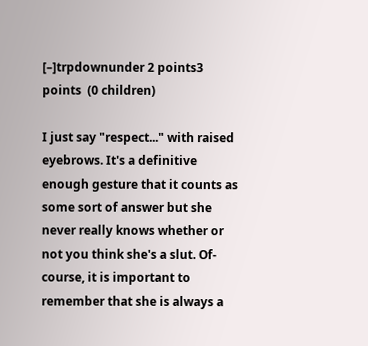[–]trpdownunder 2 points3 points  (0 children)

I just say "respect..." with raised eyebrows. It's a definitive enough gesture that it counts as some sort of answer but she never really knows whether or not you think she's a slut. Of-course, it is important to remember that she is always a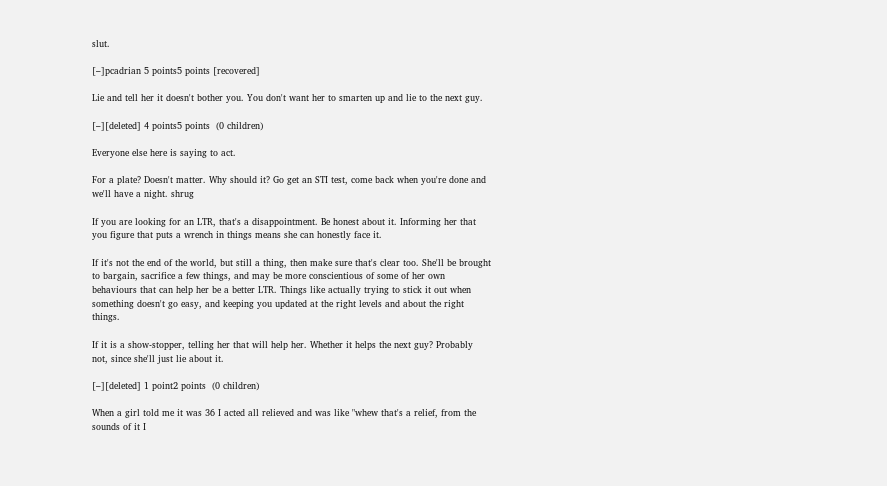slut.

[–]pcadrian 5 points5 points [recovered]

Lie and tell her it doesn't bother you. You don't want her to smarten up and lie to the next guy.

[–][deleted] 4 points5 points  (0 children)

Everyone else here is saying to act.

For a plate? Doesn't matter. Why should it? Go get an STI test, come back when you're done and we'll have a night. shrug

If you are looking for an LTR, that's a disappointment. Be honest about it. Informing her that you figure that puts a wrench in things means she can honestly face it.

If it's not the end of the world, but still a thing, then make sure that's clear too. She'll be brought to bargain, sacrifice a few things, and may be more conscientious of some of her own behaviours that can help her be a better LTR. Things like actually trying to stick it out when something doesn't go easy, and keeping you updated at the right levels and about the right things.

If it is a show-stopper, telling her that will help her. Whether it helps the next guy? Probably not, since she'll just lie about it.

[–][deleted] 1 point2 points  (0 children)

When a girl told me it was 36 I acted all relieved and was like "whew that's a relief, from the sounds of it I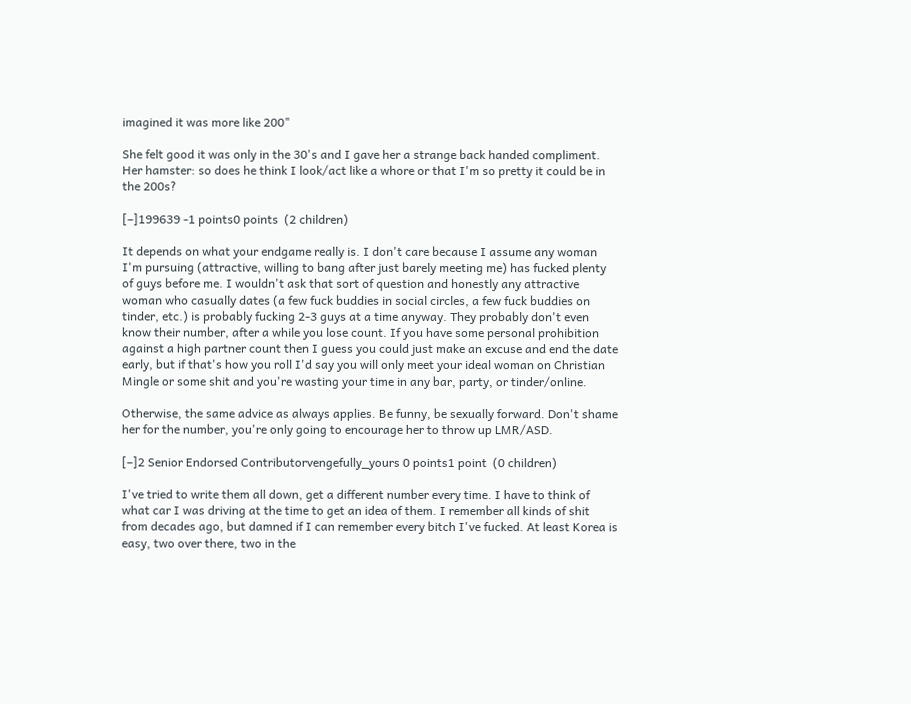imagined it was more like 200"

She felt good it was only in the 30's and I gave her a strange back handed compliment. Her hamster: so does he think I look/act like a whore or that I'm so pretty it could be in the 200s?

[–]199639 -1 points0 points  (2 children)

It depends on what your endgame really is. I don't care because I assume any woman I'm pursuing (attractive, willing to bang after just barely meeting me) has fucked plenty of guys before me. I wouldn't ask that sort of question and honestly any attractive woman who casually dates (a few fuck buddies in social circles, a few fuck buddies on tinder, etc.) is probably fucking 2-3 guys at a time anyway. They probably don't even know their number, after a while you lose count. If you have some personal prohibition against a high partner count then I guess you could just make an excuse and end the date early, but if that's how you roll I'd say you will only meet your ideal woman on Christian Mingle or some shit and you're wasting your time in any bar, party, or tinder/online.

Otherwise, the same advice as always applies. Be funny, be sexually forward. Don't shame her for the number, you're only going to encourage her to throw up LMR/ASD.

[–]2 Senior Endorsed Contributorvengefully_yours 0 points1 point  (0 children)

I've tried to write them all down, get a different number every time. I have to think of what car I was driving at the time to get an idea of them. I remember all kinds of shit from decades ago, but damned if I can remember every bitch I've fucked. At least Korea is easy, two over there, two in the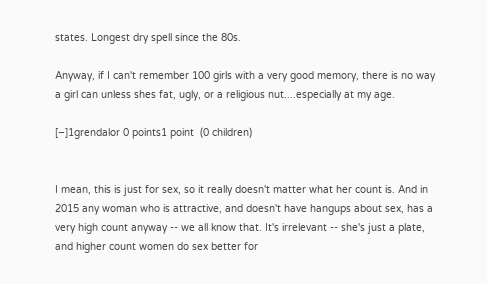states. Longest dry spell since the 80s.

Anyway, if I can't remember 100 girls with a very good memory, there is no way a girl can unless shes fat, ugly, or a religious nut....especially at my age.

[–]1grendalor 0 points1 point  (0 children)


I mean, this is just for sex, so it really doesn't matter what her count is. And in 2015 any woman who is attractive, and doesn't have hangups about sex, has a very high count anyway -- we all know that. It's irrelevant -- she's just a plate, and higher count women do sex better for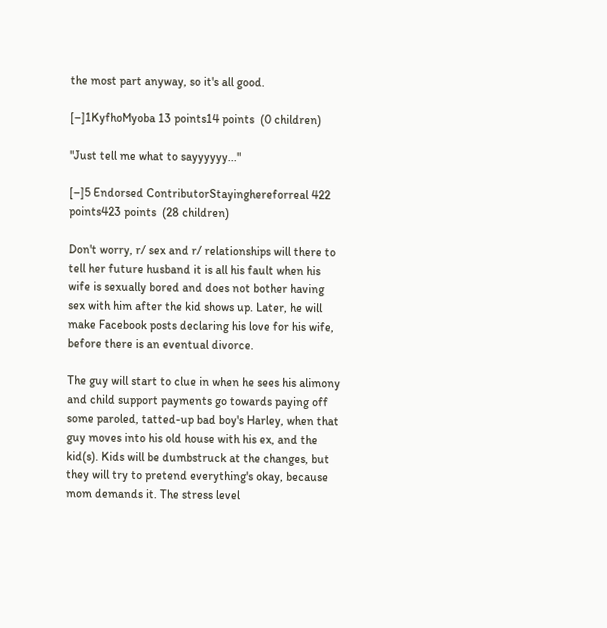the most part anyway, so it's all good.

[–]1KyfhoMyoba 13 points14 points  (0 children)

"Just tell me what to sayyyyyy..."

[–]5 Endorsed ContributorStayinghereforreal 422 points423 points  (28 children)

Don't worry, r/ sex and r/ relationships will there to tell her future husband it is all his fault when his wife is sexually bored and does not bother having sex with him after the kid shows up. Later, he will make Facebook posts declaring his love for his wife, before there is an eventual divorce.

The guy will start to clue in when he sees his alimony and child support payments go towards paying off some paroled, tatted-up bad boy's Harley, when that guy moves into his old house with his ex, and the kid(s). Kids will be dumbstruck at the changes, but they will try to pretend everything's okay, because mom demands it. The stress level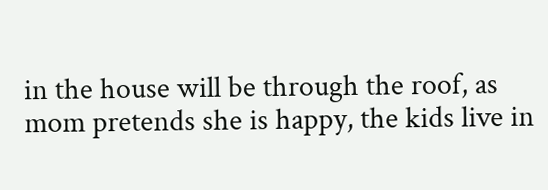in the house will be through the roof, as mom pretends she is happy, the kids live in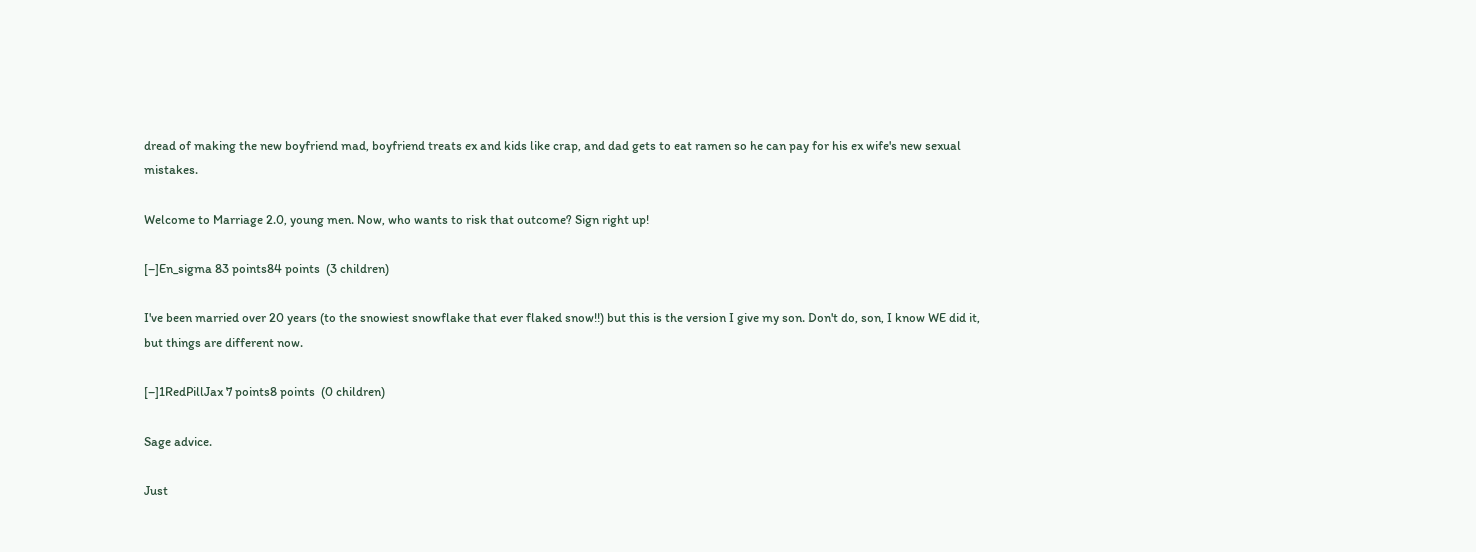dread of making the new boyfriend mad, boyfriend treats ex and kids like crap, and dad gets to eat ramen so he can pay for his ex wife's new sexual mistakes.

Welcome to Marriage 2.0, young men. Now, who wants to risk that outcome? Sign right up!

[–]En_sigma 83 points84 points  (3 children)

I've been married over 20 years (to the snowiest snowflake that ever flaked snow!!) but this is the version I give my son. Don't do, son, I know WE did it, but things are different now.

[–]1RedPillJax 7 points8 points  (0 children)

Sage advice.

Just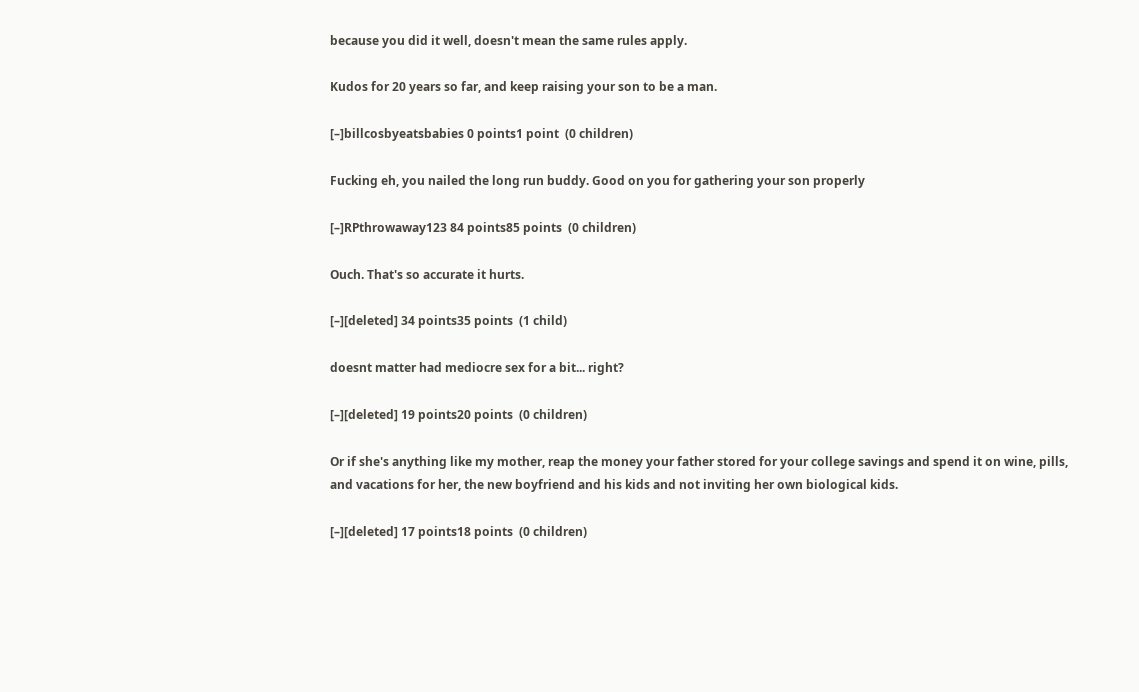because you did it well, doesn't mean the same rules apply.

Kudos for 20 years so far, and keep raising your son to be a man.

[–]billcosbyeatsbabies 0 points1 point  (0 children)

Fucking eh, you nailed the long run buddy. Good on you for gathering your son properly

[–]RPthrowaway123 84 points85 points  (0 children)

Ouch. That's so accurate it hurts.

[–][deleted] 34 points35 points  (1 child)

doesnt matter had mediocre sex for a bit... right?

[–][deleted] 19 points20 points  (0 children)

Or if she's anything like my mother, reap the money your father stored for your college savings and spend it on wine, pills, and vacations for her, the new boyfriend and his kids and not inviting her own biological kids.

[–][deleted] 17 points18 points  (0 children)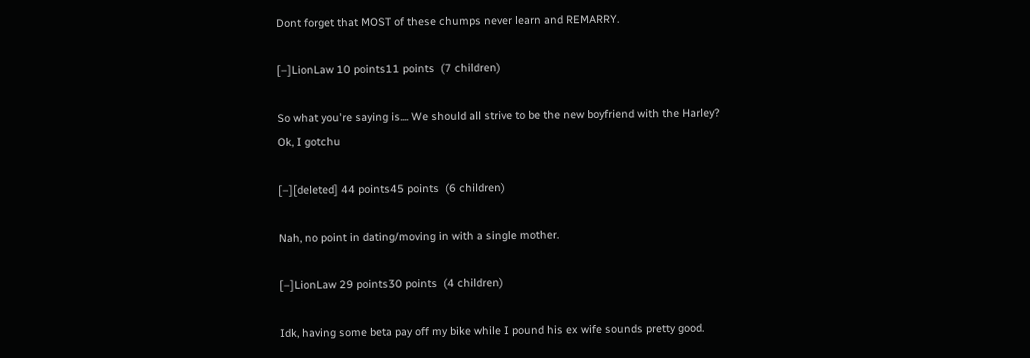Dont forget that MOST of these chumps never learn and REMARRY.

[–]LionLaw 10 points11 points  (7 children)

So what you're saying is.... We should all strive to be the new boyfriend with the Harley?
Ok, I gotchu

[–][deleted] 44 points45 points  (6 children)

Nah, no point in dating/moving in with a single mother.

[–]LionLaw 29 points30 points  (4 children)

Idk, having some beta pay off my bike while I pound his ex wife sounds pretty good.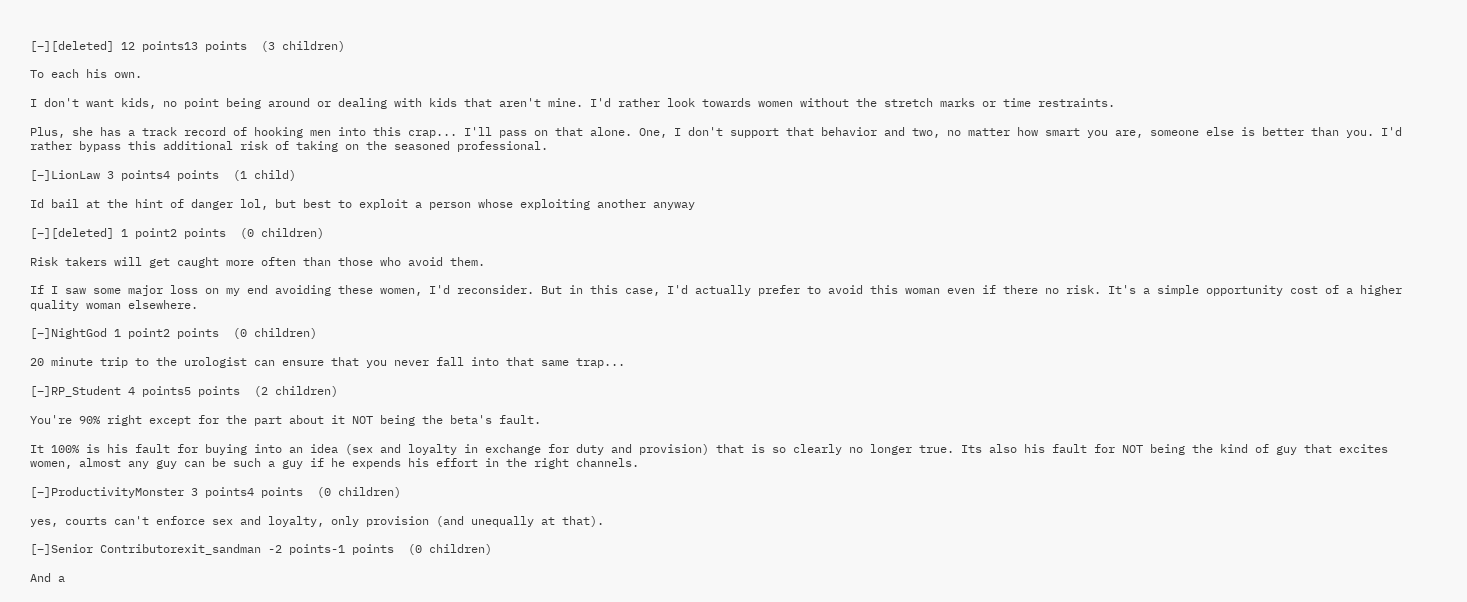[–][deleted] 12 points13 points  (3 children)

To each his own.

I don't want kids, no point being around or dealing with kids that aren't mine. I'd rather look towards women without the stretch marks or time restraints.

Plus, she has a track record of hooking men into this crap... I'll pass on that alone. One, I don't support that behavior and two, no matter how smart you are, someone else is better than you. I'd rather bypass this additional risk of taking on the seasoned professional.

[–]LionLaw 3 points4 points  (1 child)

Id bail at the hint of danger lol, but best to exploit a person whose exploiting another anyway

[–][deleted] 1 point2 points  (0 children)

Risk takers will get caught more often than those who avoid them.

If I saw some major loss on my end avoiding these women, I'd reconsider. But in this case, I'd actually prefer to avoid this woman even if there no risk. It's a simple opportunity cost of a higher quality woman elsewhere.

[–]NightGod 1 point2 points  (0 children)

20 minute trip to the urologist can ensure that you never fall into that same trap...

[–]RP_Student 4 points5 points  (2 children)

You're 90% right except for the part about it NOT being the beta's fault.

It 100% is his fault for buying into an idea (sex and loyalty in exchange for duty and provision) that is so clearly no longer true. Its also his fault for NOT being the kind of guy that excites women, almost any guy can be such a guy if he expends his effort in the right channels.

[–]ProductivityMonster 3 points4 points  (0 children)

yes, courts can't enforce sex and loyalty, only provision (and unequally at that).

[–]Senior Contributorexit_sandman -2 points-1 points  (0 children)

And a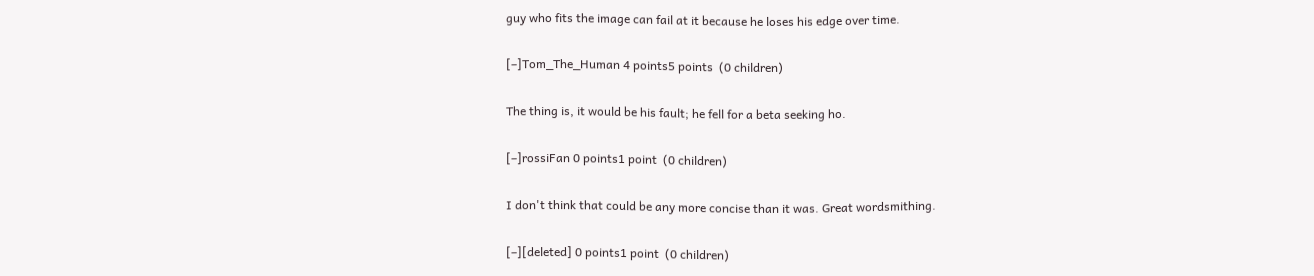guy who fits the image can fail at it because he loses his edge over time.

[–]Tom_The_Human 4 points5 points  (0 children)

The thing is, it would be his fault; he fell for a beta seeking ho.

[–]rossiFan 0 points1 point  (0 children)

I don't think that could be any more concise than it was. Great wordsmithing.

[–][deleted] 0 points1 point  (0 children)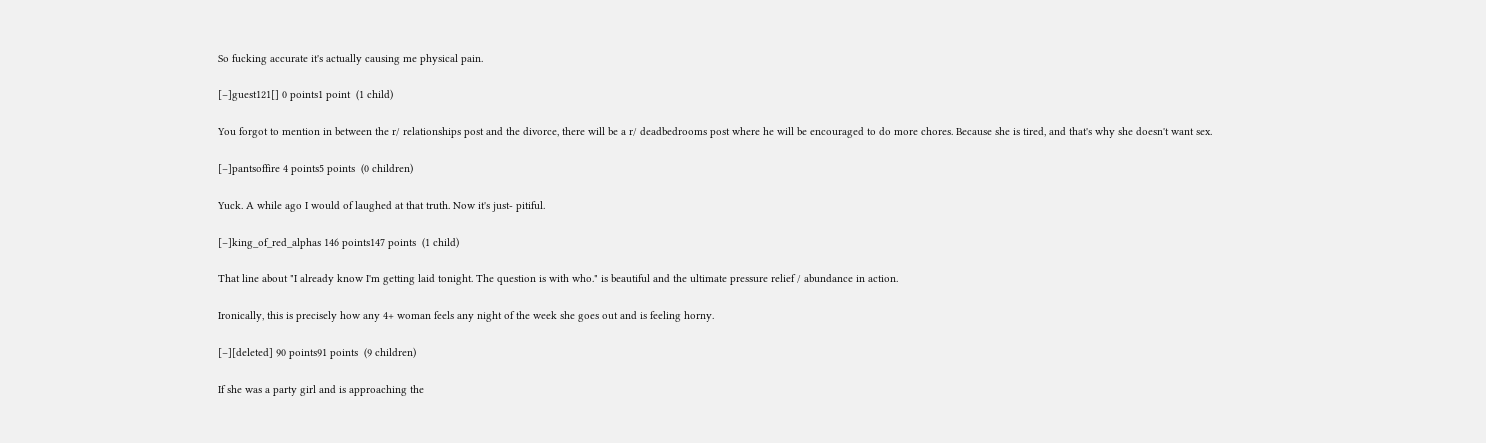So fucking accurate it's actually causing me physical pain.

[–]guest121[] 0 points1 point  (1 child)

You forgot to mention in between the r/ relationships post and the divorce, there will be a r/ deadbedrooms post where he will be encouraged to do more chores. Because she is tired, and that's why she doesn't want sex.

[–]pantsoffire 4 points5 points  (0 children)

Yuck. A while ago I would of laughed at that truth. Now it's just- pitiful.

[–]king_of_red_alphas 146 points147 points  (1 child)

That line about "I already know I'm getting laid tonight. The question is with who." is beautiful and the ultimate pressure relief / abundance in action.

Ironically, this is precisely how any 4+ woman feels any night of the week she goes out and is feeling horny.

[–][deleted] 90 points91 points  (9 children)

If she was a party girl and is approaching the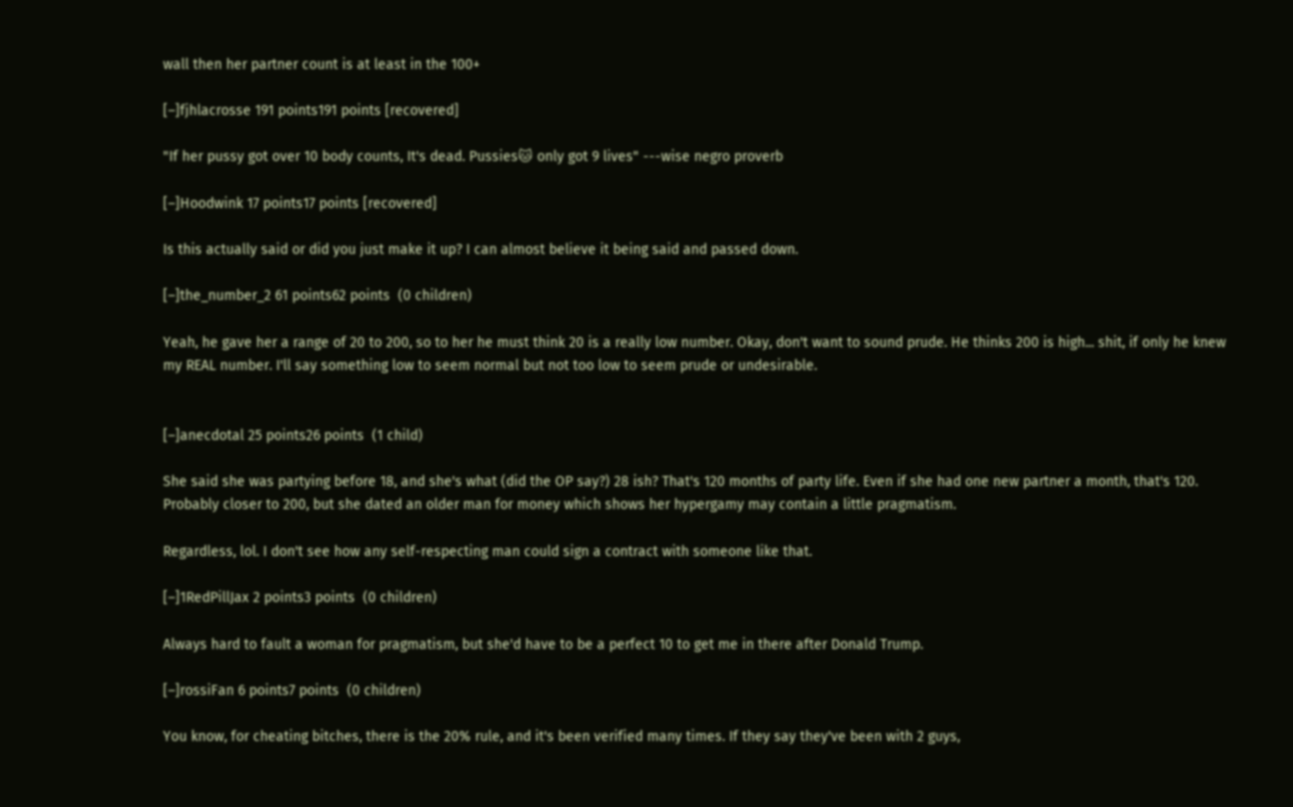wall then her partner count is at least in the 100+

[–]fjhlacrosse 191 points191 points [recovered]

"If her pussy got over 10 body counts, It's dead. Pussies🐱 only got 9 lives" ---wise negro proverb

[–]Hoodwink 17 points17 points [recovered]

Is this actually said or did you just make it up? I can almost believe it being said and passed down.

[–]the_number_2 61 points62 points  (0 children)

Yeah, he gave her a range of 20 to 200, so to her he must think 20 is a really low number. Okay, don't want to sound prude. He thinks 200 is high... shit, if only he knew my REAL number. I'll say something low to seem normal but not too low to seem prude or undesirable.


[–]anecdotal 25 points26 points  (1 child)

She said she was partying before 18, and she's what (did the OP say?) 28 ish? That's 120 months of party life. Even if she had one new partner a month, that's 120. Probably closer to 200, but she dated an older man for money which shows her hypergamy may contain a little pragmatism.

Regardless, lol. I don't see how any self-respecting man could sign a contract with someone like that.

[–]1RedPillJax 2 points3 points  (0 children)

Always hard to fault a woman for pragmatism, but she'd have to be a perfect 10 to get me in there after Donald Trump.

[–]rossiFan 6 points7 points  (0 children)

You know, for cheating bitches, there is the 20% rule, and it's been verified many times. If they say they've been with 2 guys,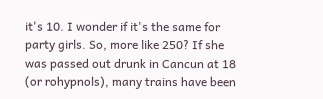it's 10. I wonder if it's the same for party girls. So, more like 250? If she was passed out drunk in Cancun at 18 (or rohypnols), many trains have been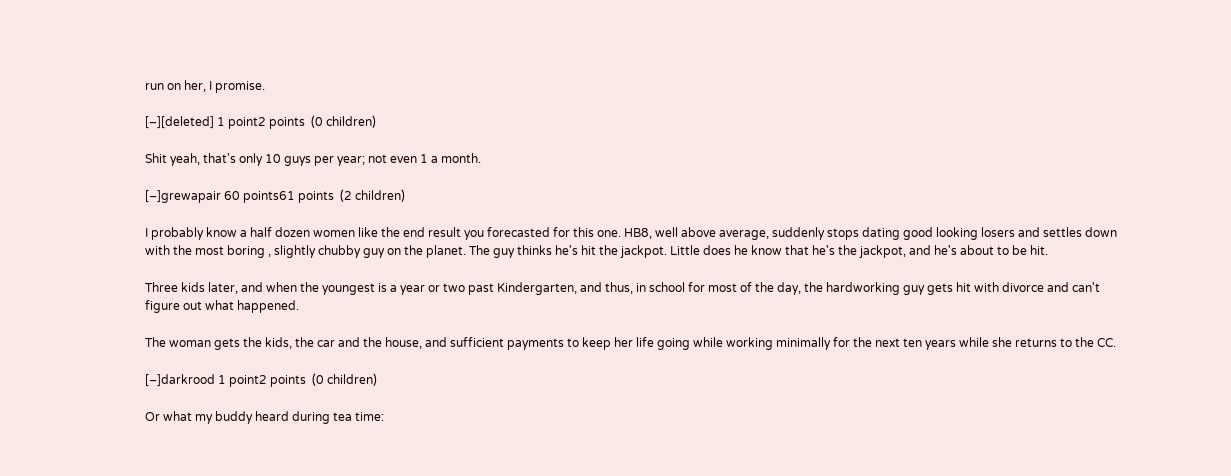run on her, I promise.

[–][deleted] 1 point2 points  (0 children)

Shit yeah, that's only 10 guys per year; not even 1 a month.

[–]grewapair 60 points61 points  (2 children)

I probably know a half dozen women like the end result you forecasted for this one. HB8, well above average, suddenly stops dating good looking losers and settles down with the most boring , slightly chubby guy on the planet. The guy thinks he's hit the jackpot. Little does he know that he's the jackpot, and he's about to be hit.

Three kids later, and when the youngest is a year or two past Kindergarten, and thus, in school for most of the day, the hardworking guy gets hit with divorce and can't figure out what happened.

The woman gets the kids, the car and the house, and sufficient payments to keep her life going while working minimally for the next ten years while she returns to the CC.

[–]darkrood 1 point2 points  (0 children)

Or what my buddy heard during tea time: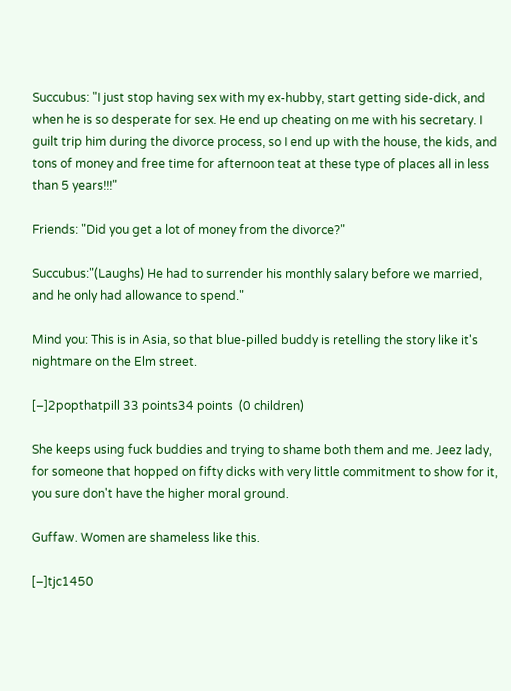Succubus: "I just stop having sex with my ex-hubby, start getting side-dick, and when he is so desperate for sex. He end up cheating on me with his secretary. I guilt trip him during the divorce process, so I end up with the house, the kids, and tons of money and free time for afternoon teat at these type of places all in less than 5 years!!!"

Friends: "Did you get a lot of money from the divorce?"

Succubus:"(Laughs) He had to surrender his monthly salary before we married, and he only had allowance to spend."

Mind you: This is in Asia, so that blue-pilled buddy is retelling the story like it's nightmare on the Elm street.

[–]2popthatpill 33 points34 points  (0 children)

She keeps using fuck buddies and trying to shame both them and me. Jeez lady, for someone that hopped on fifty dicks with very little commitment to show for it, you sure don't have the higher moral ground.

Guffaw. Women are shameless like this.

[–]tjc1450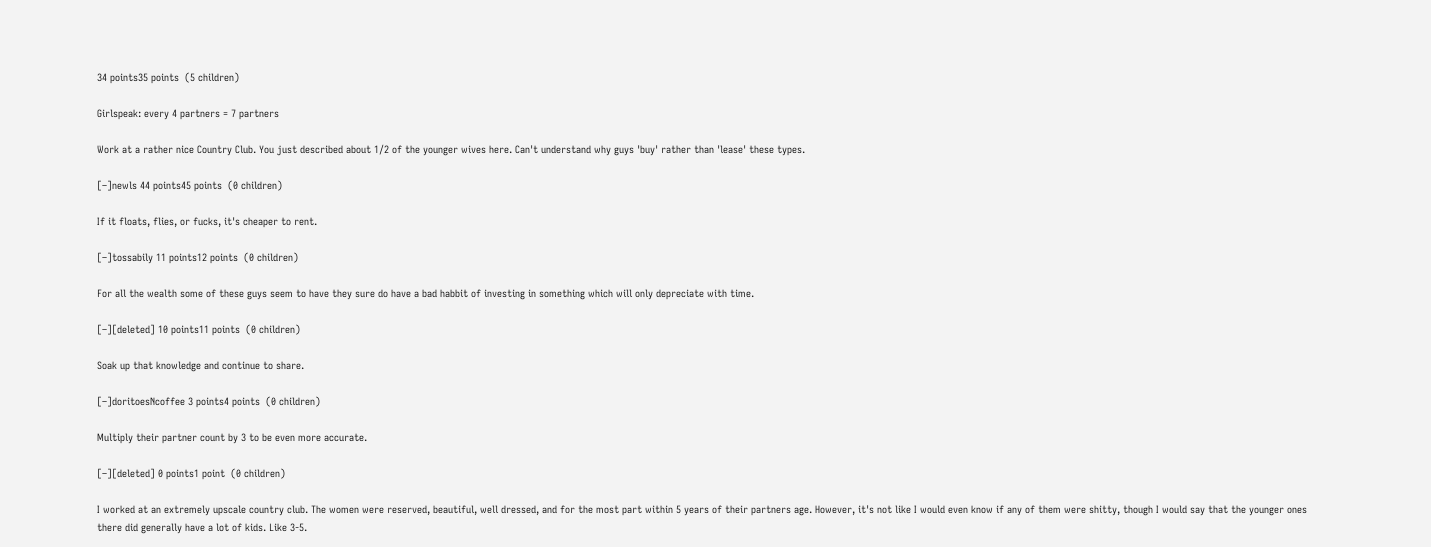34 points35 points  (5 children)

Girlspeak: every 4 partners = 7 partners

Work at a rather nice Country Club. You just described about 1/2 of the younger wives here. Can't understand why guys 'buy' rather than 'lease' these types.

[–]newls 44 points45 points  (0 children)

If it floats, flies, or fucks, it's cheaper to rent.

[–]tossabily 11 points12 points  (0 children)

For all the wealth some of these guys seem to have they sure do have a bad habbit of investing in something which will only depreciate with time.

[–][deleted] 10 points11 points  (0 children)

Soak up that knowledge and continue to share.

[–]doritoesNcoffee 3 points4 points  (0 children)

Multiply their partner count by 3 to be even more accurate.

[–][deleted] 0 points1 point  (0 children)

I worked at an extremely upscale country club. The women were reserved, beautiful, well dressed, and for the most part within 5 years of their partners age. However, it's not like I would even know if any of them were shitty, though I would say that the younger ones there did generally have a lot of kids. Like 3-5.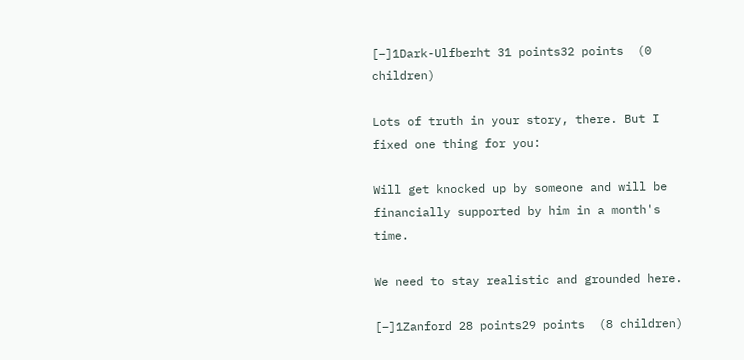[–]1Dark-Ulfberht 31 points32 points  (0 children)

Lots of truth in your story, there. But I fixed one thing for you:

Will get knocked up by someone and will be financially supported by him in a month's time.

We need to stay realistic and grounded here.

[–]1Zanford 28 points29 points  (8 children)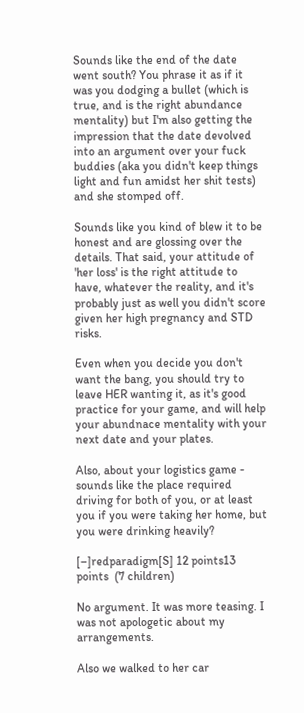Sounds like the end of the date went south? You phrase it as if it was you dodging a bullet (which is true, and is the right abundance mentality) but I'm also getting the impression that the date devolved into an argument over your fuck buddies (aka you didn't keep things light and fun amidst her shit tests) and she stomped off.

Sounds like you kind of blew it to be honest and are glossing over the details. That said, your attitude of 'her loss' is the right attitude to have, whatever the reality, and it's probably just as well you didn't score given her high pregnancy and STD risks.

Even when you decide you don't want the bang, you should try to leave HER wanting it, as it's good practice for your game, and will help your abundnace mentality with your next date and your plates.

Also, about your logistics game - sounds like the place required driving for both of you, or at least you if you were taking her home, but you were drinking heavily?

[–]redparadigm[S] 12 points13 points  (7 children)

No argument. It was more teasing. I was not apologetic about my arrangements.

Also we walked to her car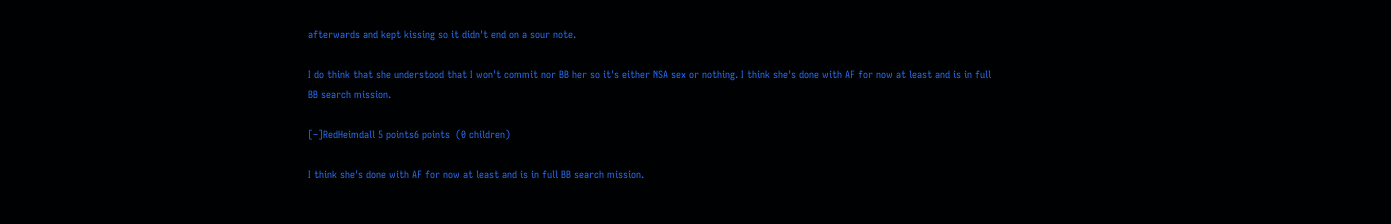afterwards and kept kissing so it didn't end on a sour note.

I do think that she understood that I won't commit nor BB her so it's either NSA sex or nothing. I think she's done with AF for now at least and is in full BB search mission.

[–]RedHeimdall 5 points6 points  (0 children)

I think she's done with AF for now at least and is in full BB search mission.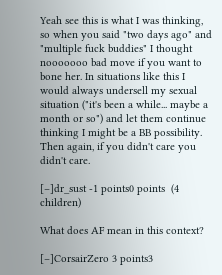Yeah see this is what I was thinking, so when you said "two days ago" and "multiple fuck buddies" I thought nooooooo bad move if you want to bone her. In situations like this I would always undersell my sexual situation ("it's been a while... maybe a month or so") and let them continue thinking I might be a BB possibility. Then again, if you didn't care you didn't care.

[–]dr_sust -1 points0 points  (4 children)

What does AF mean in this context?

[–]CorsairZero 3 points3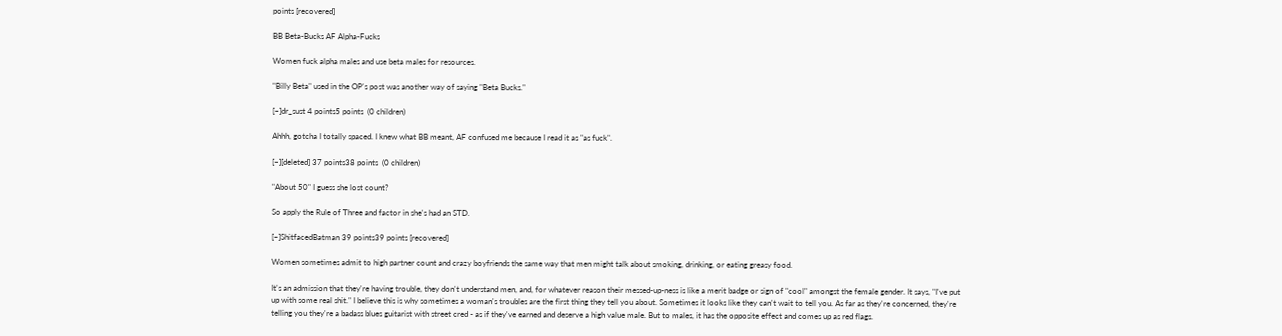points [recovered]

BB Beta-Bucks AF Alpha-Fucks

Women fuck alpha males and use beta males for resources.

"Billy Beta" used in the OP's post was another way of saying "Beta Bucks."

[–]dr_sust 4 points5 points  (0 children)

Ahhh, gotcha I totally spaced. I knew what BB meant, AF confused me because I read it as "as fuck".

[–][deleted] 37 points38 points  (0 children)

"About 50" I guess she lost count?

So apply the Rule of Three and factor in she's had an STD.

[–]ShitfacedBatman 39 points39 points [recovered]

Women sometimes admit to high partner count and crazy boyfriends the same way that men might talk about smoking, drinking, or eating greasy food.

It's an admission that they're having trouble, they don't understand men, and, for whatever reason their messed-up-ness is like a merit badge or sign of "cool" amongst the female gender. It says, "I've put up with some real shit." I believe this is why sometimes a woman's troubles are the first thing they tell you about. Sometimes it looks like they can't wait to tell you. As far as they're concerned, they're telling you they're a badass blues guitarist with street cred - as if they've earned and deserve a high value male. But to males, it has the opposite effect and comes up as red flags.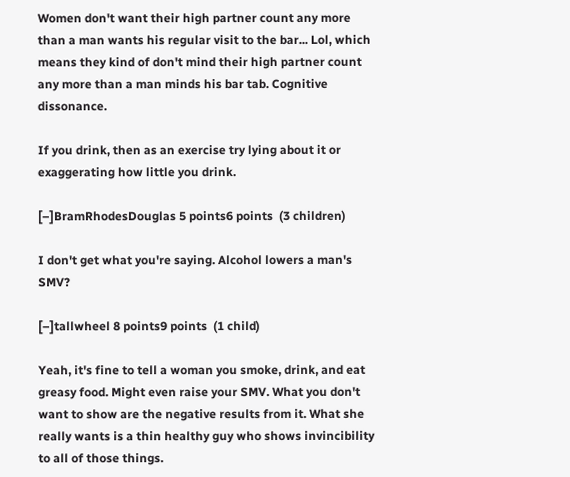Women don't want their high partner count any more than a man wants his regular visit to the bar... Lol, which means they kind of don't mind their high partner count any more than a man minds his bar tab. Cognitive dissonance.

If you drink, then as an exercise try lying about it or exaggerating how little you drink.

[–]BramRhodesDouglas 5 points6 points  (3 children)

I don't get what you're saying. Alcohol lowers a man's SMV?

[–]tallwheel 8 points9 points  (1 child)

Yeah, it's fine to tell a woman you smoke, drink, and eat greasy food. Might even raise your SMV. What you don't want to show are the negative results from it. What she really wants is a thin healthy guy who shows invincibility to all of those things.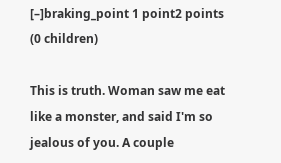[–]braking_point 1 point2 points  (0 children)

This is truth. Woman saw me eat like a monster, and said I'm so jealous of you. A couple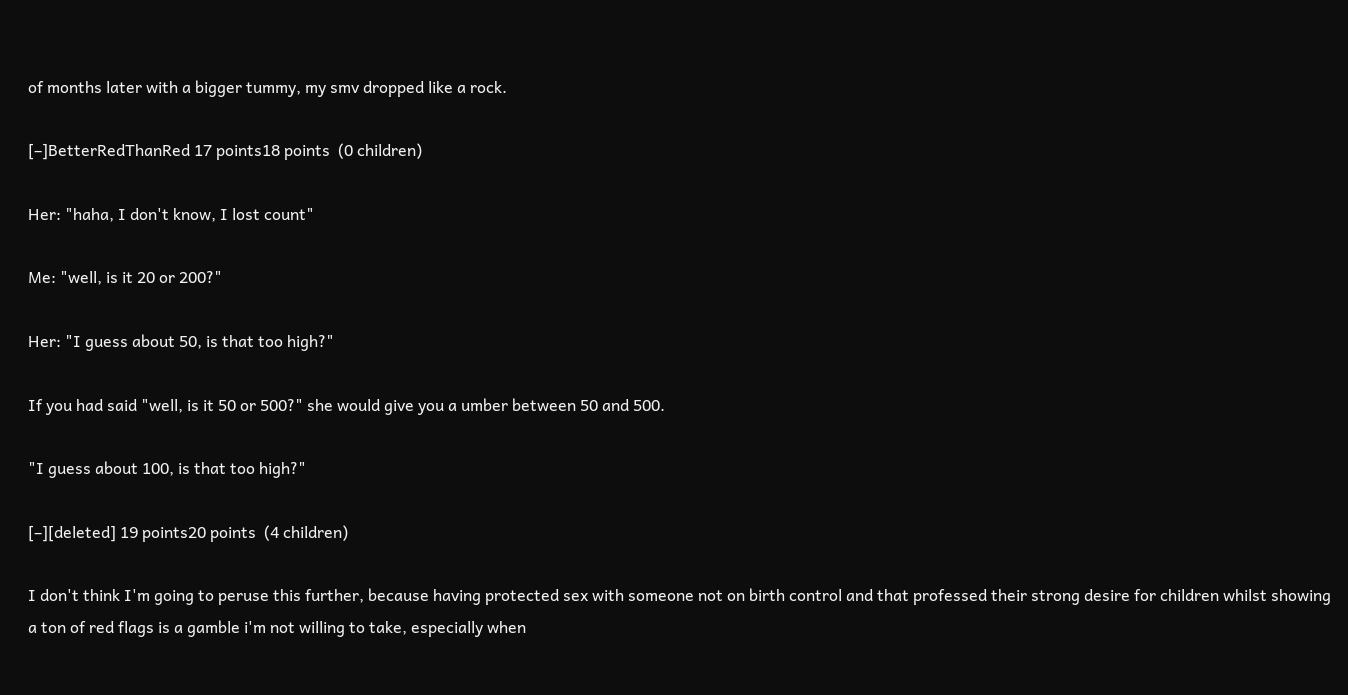of months later with a bigger tummy, my smv dropped like a rock.

[–]BetterRedThanRed 17 points18 points  (0 children)

Her: "haha, I don't know, I lost count"

Me: "well, is it 20 or 200?"

Her: "I guess about 50, is that too high?"

If you had said "well, is it 50 or 500?" she would give you a umber between 50 and 500.

"I guess about 100, is that too high?"

[–][deleted] 19 points20 points  (4 children)

I don't think I'm going to peruse this further, because having protected sex with someone not on birth control and that professed their strong desire for children whilst showing a ton of red flags is a gamble i'm not willing to take, especially when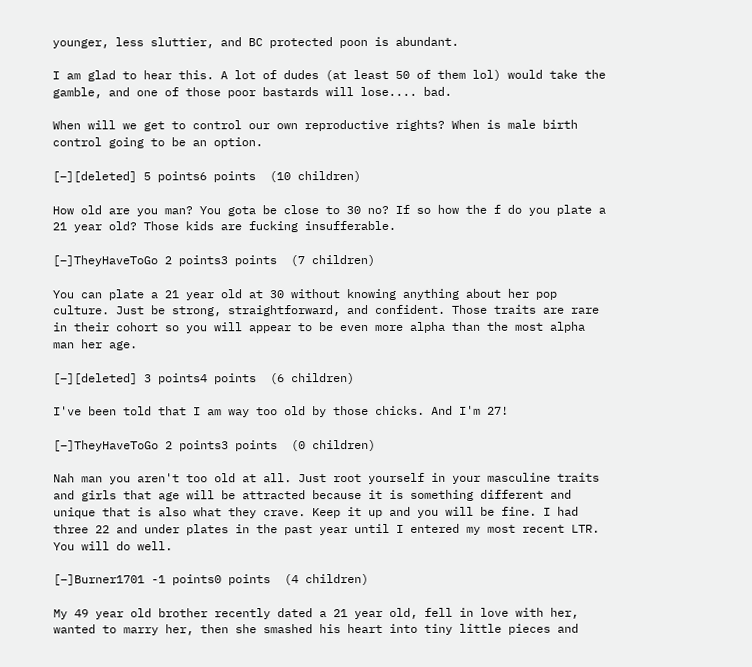younger, less sluttier, and BC protected poon is abundant.

I am glad to hear this. A lot of dudes (at least 50 of them lol) would take the gamble, and one of those poor bastards will lose.... bad.

When will we get to control our own reproductive rights? When is male birth control going to be an option.

[–][deleted] 5 points6 points  (10 children)

How old are you man? You gota be close to 30 no? If so how the f do you plate a 21 year old? Those kids are fucking insufferable.

[–]TheyHaveToGo 2 points3 points  (7 children)

You can plate a 21 year old at 30 without knowing anything about her pop culture. Just be strong, straightforward, and confident. Those traits are rare in their cohort so you will appear to be even more alpha than the most alpha man her age.

[–][deleted] 3 points4 points  (6 children)

I've been told that I am way too old by those chicks. And I'm 27!

[–]TheyHaveToGo 2 points3 points  (0 children)

Nah man you aren't too old at all. Just root yourself in your masculine traits and girls that age will be attracted because it is something different and unique that is also what they crave. Keep it up and you will be fine. I had three 22 and under plates in the past year until I entered my most recent LTR. You will do well.

[–]Burner1701 -1 points0 points  (4 children)

My 49 year old brother recently dated a 21 year old, fell in love with her, wanted to marry her, then she smashed his heart into tiny little pieces and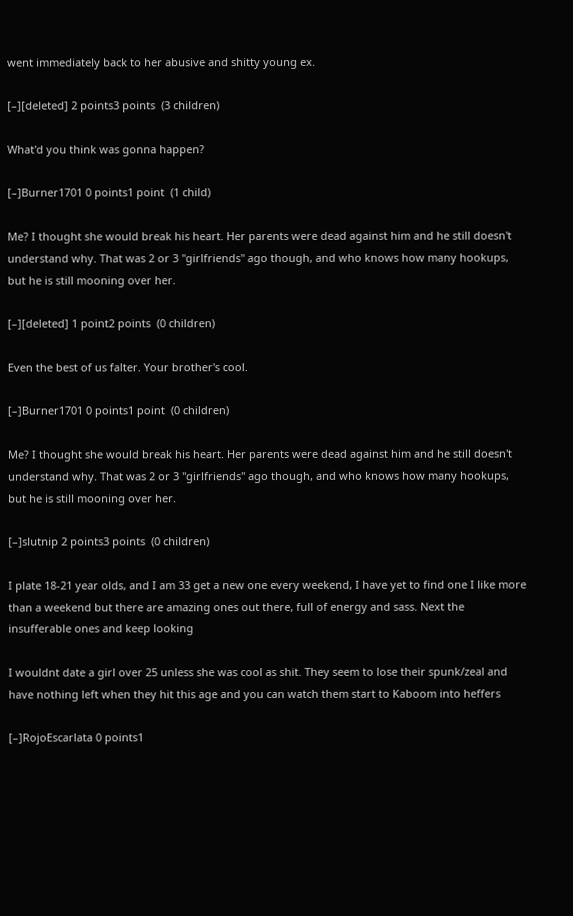went immediately back to her abusive and shitty young ex.

[–][deleted] 2 points3 points  (3 children)

What'd you think was gonna happen?

[–]Burner1701 0 points1 point  (1 child)

Me? I thought she would break his heart. Her parents were dead against him and he still doesn't understand why. That was 2 or 3 "girlfriends" ago though, and who knows how many hookups, but he is still mooning over her.

[–][deleted] 1 point2 points  (0 children)

Even the best of us falter. Your brother's cool.

[–]Burner1701 0 points1 point  (0 children)

Me? I thought she would break his heart. Her parents were dead against him and he still doesn't understand why. That was 2 or 3 "girlfriends" ago though, and who knows how many hookups, but he is still mooning over her.

[–]slutnip 2 points3 points  (0 children)

I plate 18-21 year olds, and I am 33 get a new one every weekend, I have yet to find one I like more than a weekend but there are amazing ones out there, full of energy and sass. Next the insufferable ones and keep looking

I wouldnt date a girl over 25 unless she was cool as shit. They seem to lose their spunk/zeal and have nothing left when they hit this age and you can watch them start to Kaboom into heffers

[–]RojoEscarlata 0 points1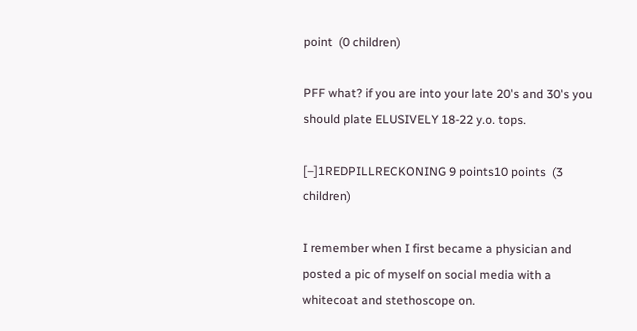point  (0 children)

PFF what? if you are into your late 20's and 30's you should plate ELUSIVELY 18-22 y.o. tops.

[–]1REDPILLRECKONING 9 points10 points  (3 children)

I remember when I first became a physician and posted a pic of myself on social media with a whitecoat and stethoscope on.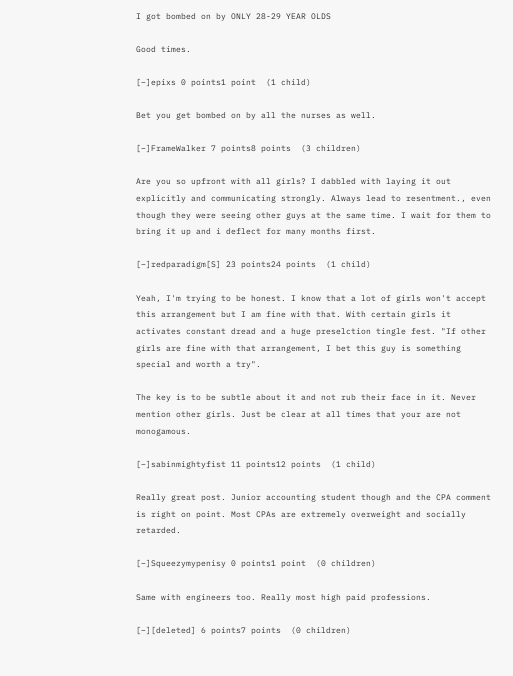I got bombed on by ONLY 28-29 YEAR OLDS

Good times.

[–]epixs 0 points1 point  (1 child)

Bet you get bombed on by all the nurses as well.

[–]FrameWalker 7 points8 points  (3 children)

Are you so upfront with all girls? I dabbled with laying it out explicitly and communicating strongly. Always lead to resentment., even though they were seeing other guys at the same time. I wait for them to bring it up and i deflect for many months first.

[–]redparadigm[S] 23 points24 points  (1 child)

Yeah, I'm trying to be honest. I know that a lot of girls won't accept this arrangement but I am fine with that. With certain girls it activates constant dread and a huge preselction tingle fest. "If other girls are fine with that arrangement, I bet this guy is something special and worth a try".

The key is to be subtle about it and not rub their face in it. Never mention other girls. Just be clear at all times that your are not monogamous.

[–]sabinmightyfist 11 points12 points  (1 child)

Really great post. Junior accounting student though and the CPA comment is right on point. Most CPAs are extremely overweight and socially retarded.

[–]Squeezymypenisy 0 points1 point  (0 children)

Same with engineers too. Really most high paid professions.

[–][deleted] 6 points7 points  (0 children)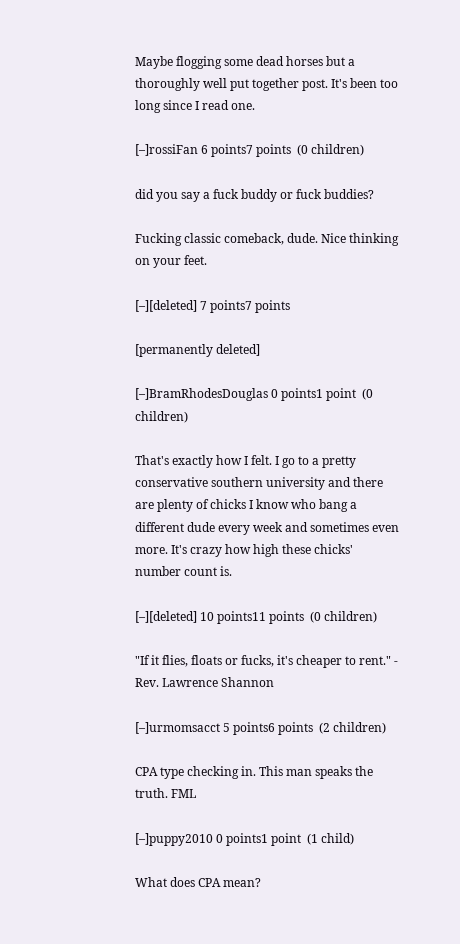Maybe flogging some dead horses but a thoroughly well put together post. It's been too long since I read one.

[–]rossiFan 6 points7 points  (0 children)

did you say a fuck buddy or fuck buddies?

Fucking classic comeback, dude. Nice thinking on your feet.

[–][deleted] 7 points7 points

[permanently deleted]

[–]BramRhodesDouglas 0 points1 point  (0 children)

That's exactly how I felt. I go to a pretty conservative southern university and there are plenty of chicks I know who bang a different dude every week and sometimes even more. It's crazy how high these chicks' number count is.

[–][deleted] 10 points11 points  (0 children)

"If it flies, floats or fucks, it's cheaper to rent." - Rev. Lawrence Shannon

[–]urmomsacct 5 points6 points  (2 children)

CPA type checking in. This man speaks the truth. FML

[–]puppy2010 0 points1 point  (1 child)

What does CPA mean?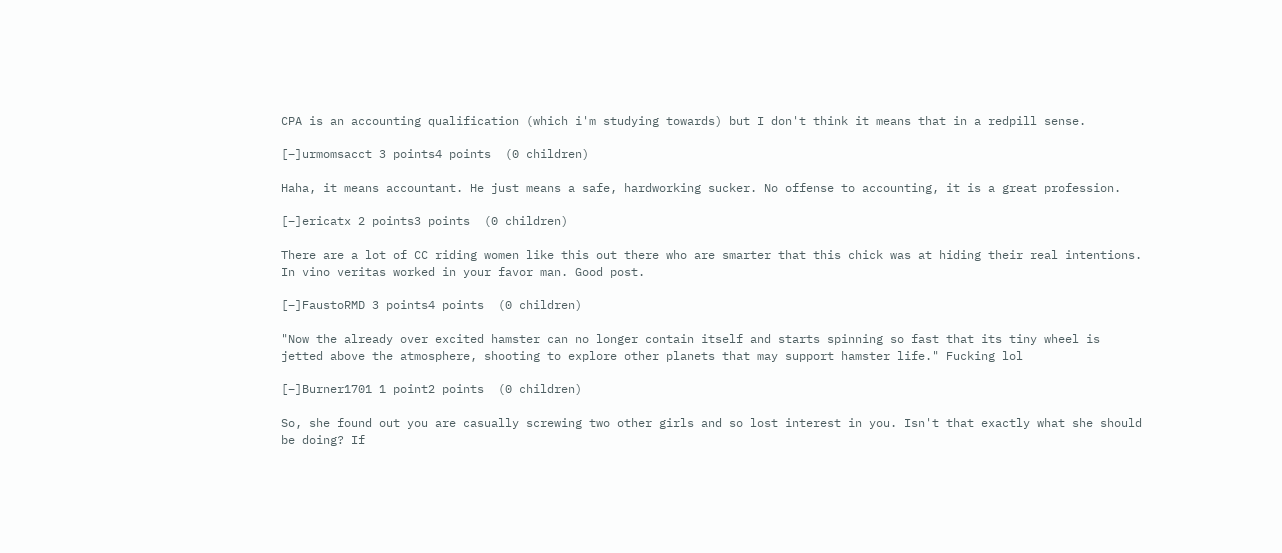CPA is an accounting qualification (which i'm studying towards) but I don't think it means that in a redpill sense.

[–]urmomsacct 3 points4 points  (0 children)

Haha, it means accountant. He just means a safe, hardworking sucker. No offense to accounting, it is a great profession.

[–]ericatx 2 points3 points  (0 children)

There are a lot of CC riding women like this out there who are smarter that this chick was at hiding their real intentions. In vino veritas worked in your favor man. Good post.

[–]FaustoRMD 3 points4 points  (0 children)

"Now the already over excited hamster can no longer contain itself and starts spinning so fast that its tiny wheel is jetted above the atmosphere, shooting to explore other planets that may support hamster life." Fucking lol

[–]Burner1701 1 point2 points  (0 children)

So, she found out you are casually screwing two other girls and so lost interest in you. Isn't that exactly what she should be doing? If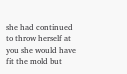she had continued to throw herself at you she would have fit the mold but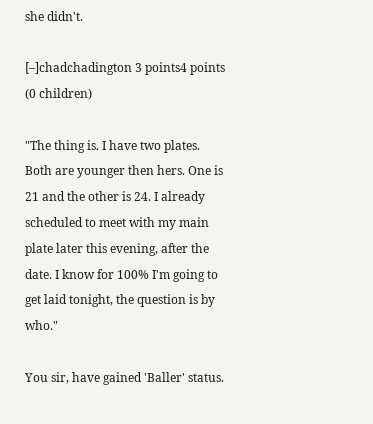she didn't.

[–]chadchadington 3 points4 points  (0 children)

"The thing is. I have two plates. Both are younger then hers. One is 21 and the other is 24. I already scheduled to meet with my main plate later this evening, after the date. I know for 100% I'm going to get laid tonight, the question is by who."

You sir, have gained 'Baller' status.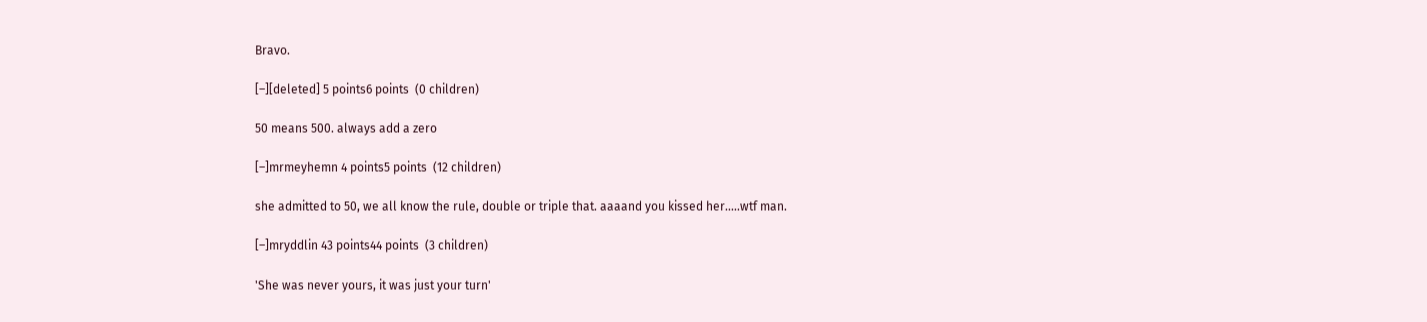Bravo.

[–][deleted] 5 points6 points  (0 children)

50 means 500. always add a zero

[–]mrmeyhemn 4 points5 points  (12 children)

she admitted to 50, we all know the rule, double or triple that. aaaand you kissed her.....wtf man.

[–]mryddlin 43 points44 points  (3 children)

'She was never yours, it was just your turn'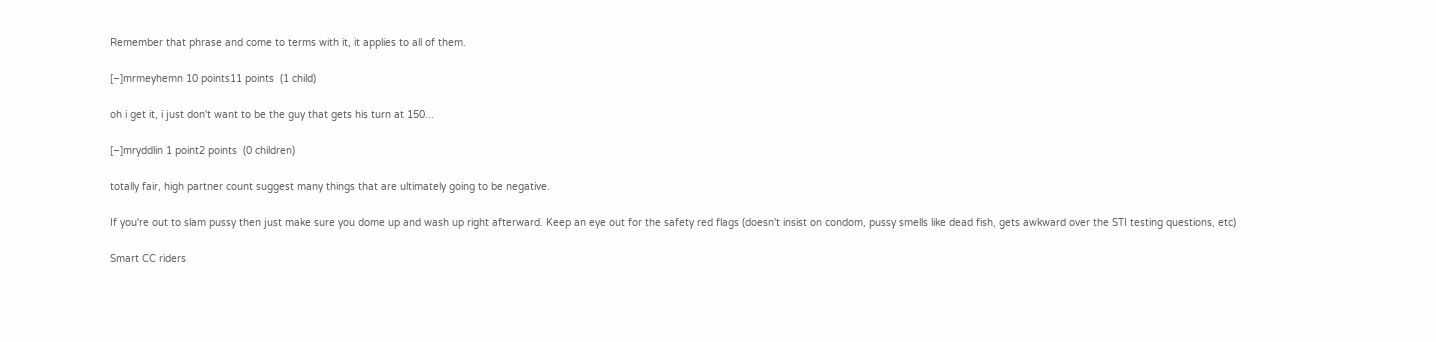Remember that phrase and come to terms with it, it applies to all of them.

[–]mrmeyhemn 10 points11 points  (1 child)

oh i get it, i just don't want to be the guy that gets his turn at 150...

[–]mryddlin 1 point2 points  (0 children)

totally fair, high partner count suggest many things that are ultimately going to be negative.

If you're out to slam pussy then just make sure you dome up and wash up right afterward. Keep an eye out for the safety red flags (doesn't insist on condom, pussy smells like dead fish, gets awkward over the STI testing questions, etc)

Smart CC riders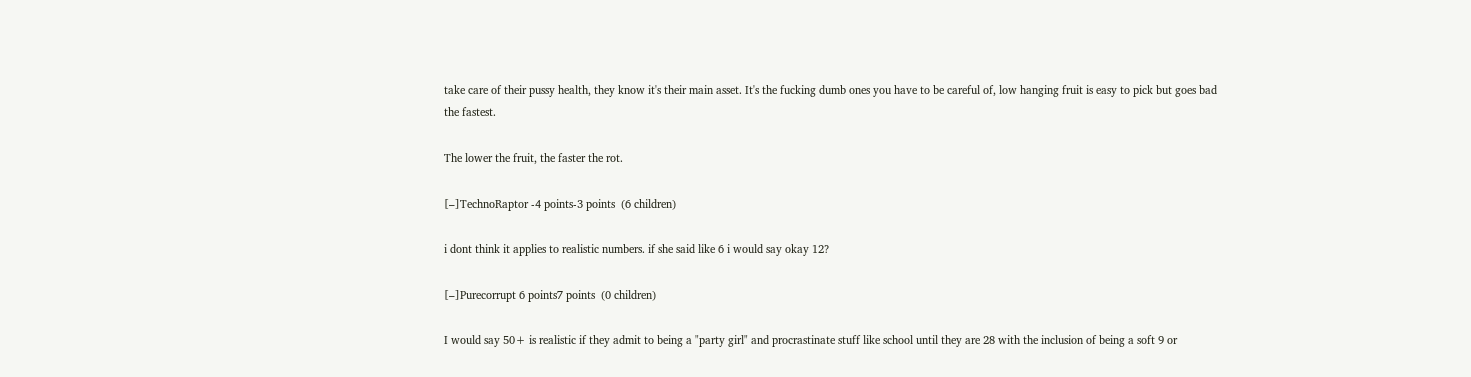take care of their pussy health, they know it's their main asset. It's the fucking dumb ones you have to be careful of, low hanging fruit is easy to pick but goes bad the fastest.

The lower the fruit, the faster the rot.

[–]TechnoRaptor -4 points-3 points  (6 children)

i dont think it applies to realistic numbers. if she said like 6 i would say okay 12?

[–]Purecorrupt 6 points7 points  (0 children)

I would say 50+ is realistic if they admit to being a "party girl" and procrastinate stuff like school until they are 28 with the inclusion of being a soft 9 or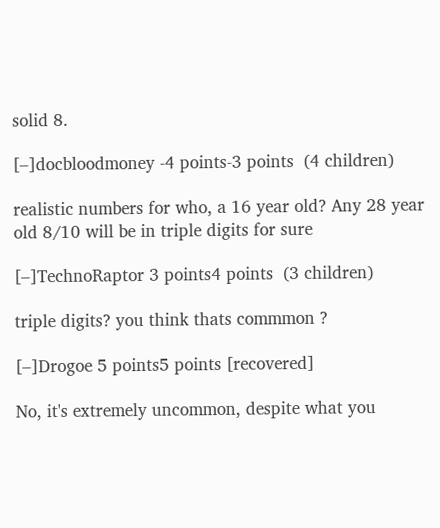solid 8.

[–]docbloodmoney -4 points-3 points  (4 children)

realistic numbers for who, a 16 year old? Any 28 year old 8/10 will be in triple digits for sure

[–]TechnoRaptor 3 points4 points  (3 children)

triple digits? you think thats commmon ?

[–]Drogoe 5 points5 points [recovered]

No, it's extremely uncommon, despite what you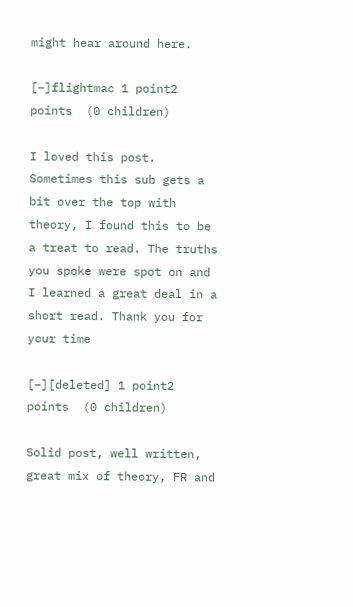might hear around here.

[–]flightmac 1 point2 points  (0 children)

I loved this post. Sometimes this sub gets a bit over the top with theory, I found this to be a treat to read. The truths you spoke were spot on and I learned a great deal in a short read. Thank you for your time

[–][deleted] 1 point2 points  (0 children)

Solid post, well written, great mix of theory, FR and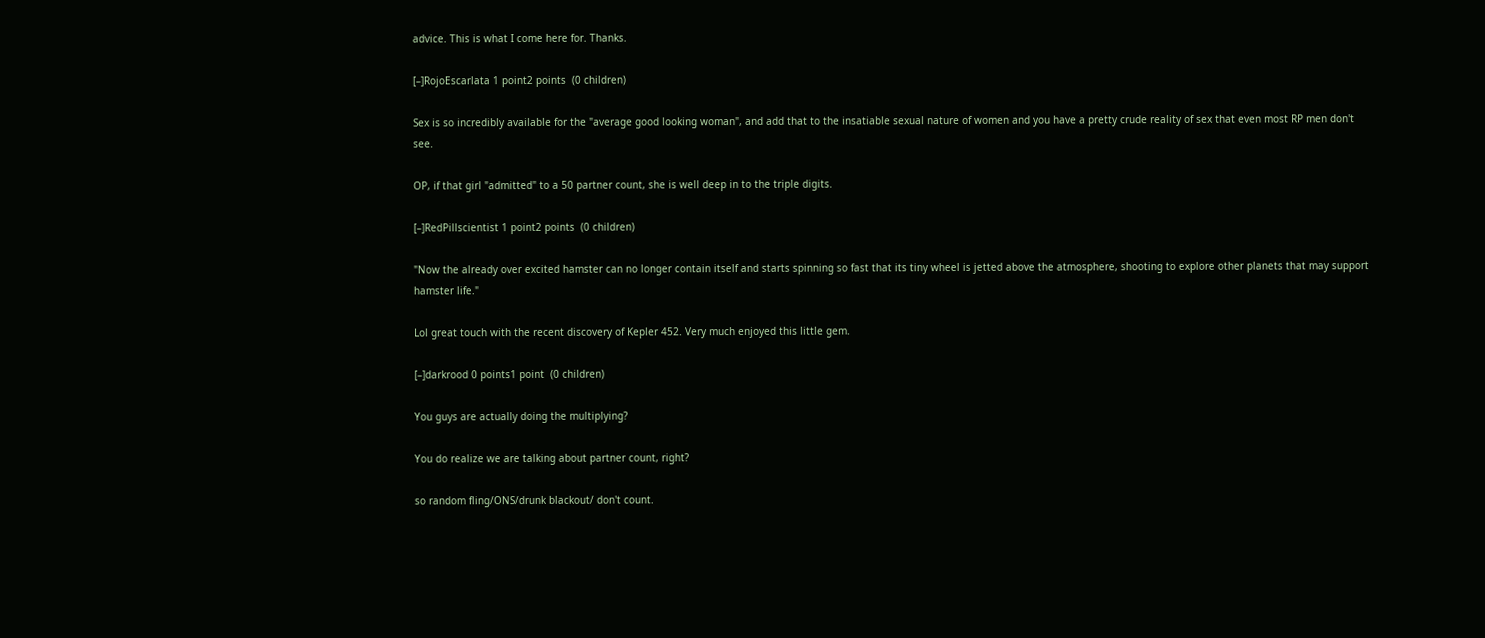advice. This is what I come here for. Thanks.

[–]RojoEscarlata 1 point2 points  (0 children)

Sex is so incredibly available for the "average good looking woman", and add that to the insatiable sexual nature of women and you have a pretty crude reality of sex that even most RP men don't see.

OP, if that girl "admitted" to a 50 partner count, she is well deep in to the triple digits.

[–]RedPillscientist 1 point2 points  (0 children)

"Now the already over excited hamster can no longer contain itself and starts spinning so fast that its tiny wheel is jetted above the atmosphere, shooting to explore other planets that may support hamster life."

Lol great touch with the recent discovery of Kepler 452. Very much enjoyed this little gem.

[–]darkrood 0 points1 point  (0 children)

You guys are actually doing the multiplying?

You do realize we are talking about partner count, right?

so random fling/ONS/drunk blackout/ don't count.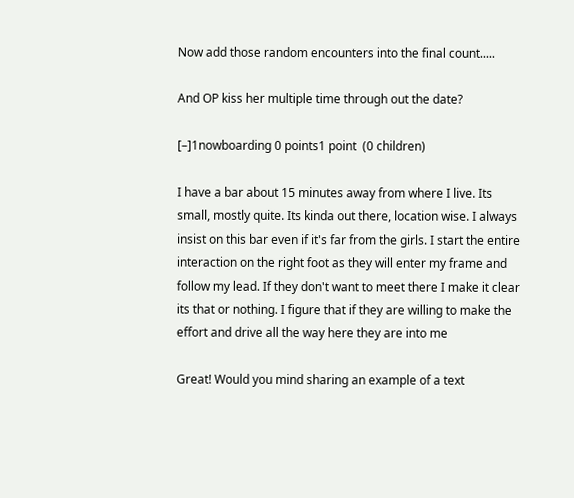Now add those random encounters into the final count.....

And OP kiss her multiple time through out the date?

[–]1nowboarding 0 points1 point  (0 children)

I have a bar about 15 minutes away from where I live. Its small, mostly quite. Its kinda out there, location wise. I always insist on this bar even if it's far from the girls. I start the entire interaction on the right foot as they will enter my frame and follow my lead. If they don't want to meet there I make it clear its that or nothing. I figure that if they are willing to make the effort and drive all the way here they are into me

Great! Would you mind sharing an example of a text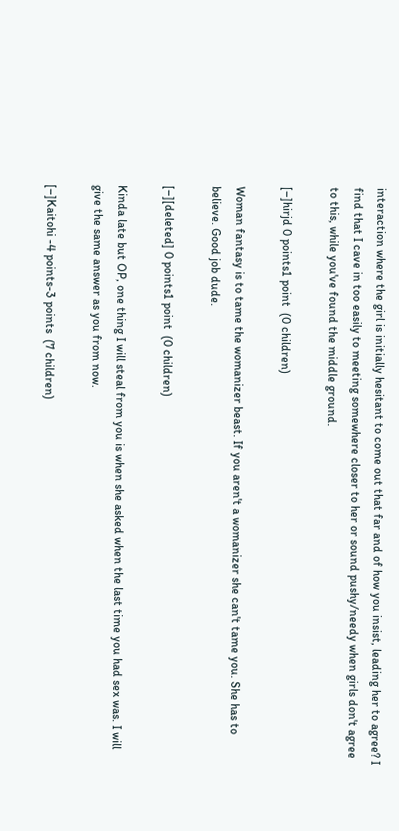interaction where the girl is initially hesitant to come out that far and of how you insist, leading her to agree? I find that I cave in too easily to meeting somewhere closer to her or sound pushy/needy when girls don't agree to this, while you've found the middle ground.

[–]hirjd 0 points1 point  (0 children)

Woman fantasy is to tame the womanizer beast. If you aren't a womanizer she can't tame you. She has to believe. Good job dude.

[–][deleted] 0 points1 point  (0 children)

Kinda late but OP, one thing I will steal from you is when she asked when the last time you had sex was. I will give the same answer as you from now.

[–]Kaitohi -4 points-3 points  (7 children)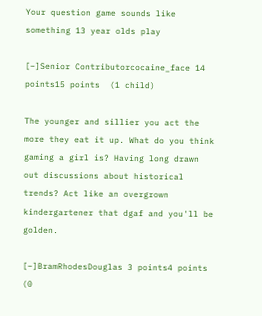Your question game sounds like something 13 year olds play

[–]Senior Contributorcocaine_face 14 points15 points  (1 child)

The younger and sillier you act the more they eat it up. What do you think gaming a girl is? Having long drawn out discussions about historical trends? Act like an overgrown kindergartener that dgaf and you'll be golden.

[–]BramRhodesDouglas 3 points4 points  (0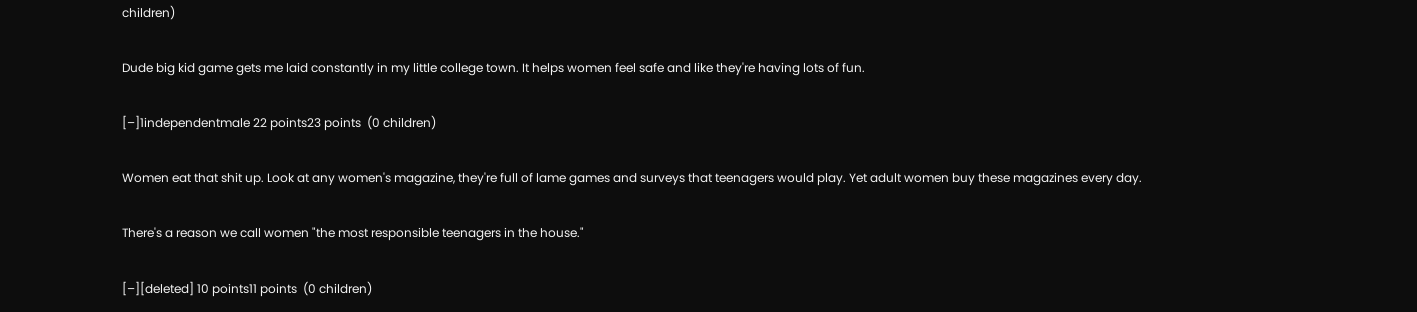children)

Dude big kid game gets me laid constantly in my little college town. It helps women feel safe and like they're having lots of fun.

[–]1independentmale 22 points23 points  (0 children)

Women eat that shit up. Look at any women's magazine, they're full of lame games and surveys that teenagers would play. Yet adult women buy these magazines every day.

There's a reason we call women "the most responsible teenagers in the house."

[–][deleted] 10 points11 points  (0 children)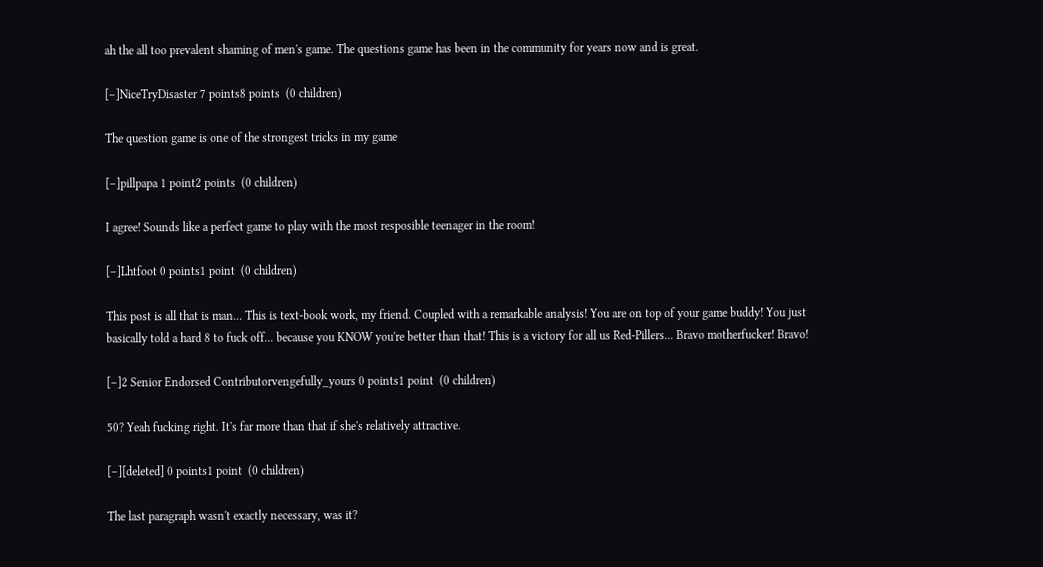ah the all too prevalent shaming of men's game. The questions game has been in the community for years now and is great.

[–]NiceTryDisaster 7 points8 points  (0 children)

The question game is one of the strongest tricks in my game

[–]pillpapa 1 point2 points  (0 children)

I agree! Sounds like a perfect game to play with the most resposible teenager in the room!

[–]Lhtfoot 0 points1 point  (0 children)

This post is all that is man... This is text-book work, my friend. Coupled with a remarkable analysis! You are on top of your game buddy! You just basically told a hard 8 to fuck off... because you KNOW you're better than that! This is a victory for all us Red-Pillers... Bravo motherfucker! Bravo!

[–]2 Senior Endorsed Contributorvengefully_yours 0 points1 point  (0 children)

50? Yeah fucking right. It's far more than that if she's relatively attractive.

[–][deleted] 0 points1 point  (0 children)

The last paragraph wasn't exactly necessary, was it?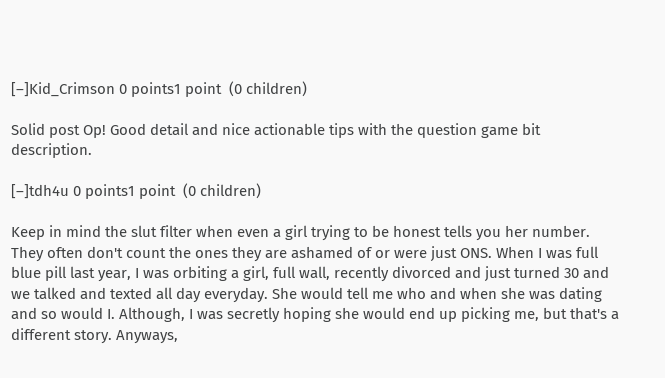[–]Kid_Crimson 0 points1 point  (0 children)

Solid post Op! Good detail and nice actionable tips with the question game bit description.

[–]tdh4u 0 points1 point  (0 children)

Keep in mind the slut filter when even a girl trying to be honest tells you her number. They often don't count the ones they are ashamed of or were just ONS. When I was full blue pill last year, I was orbiting a girl, full wall, recently divorced and just turned 30 and we talked and texted all day everyday. She would tell me who and when she was dating and so would I. Although, I was secretly hoping she would end up picking me, but that's a different story. Anyways,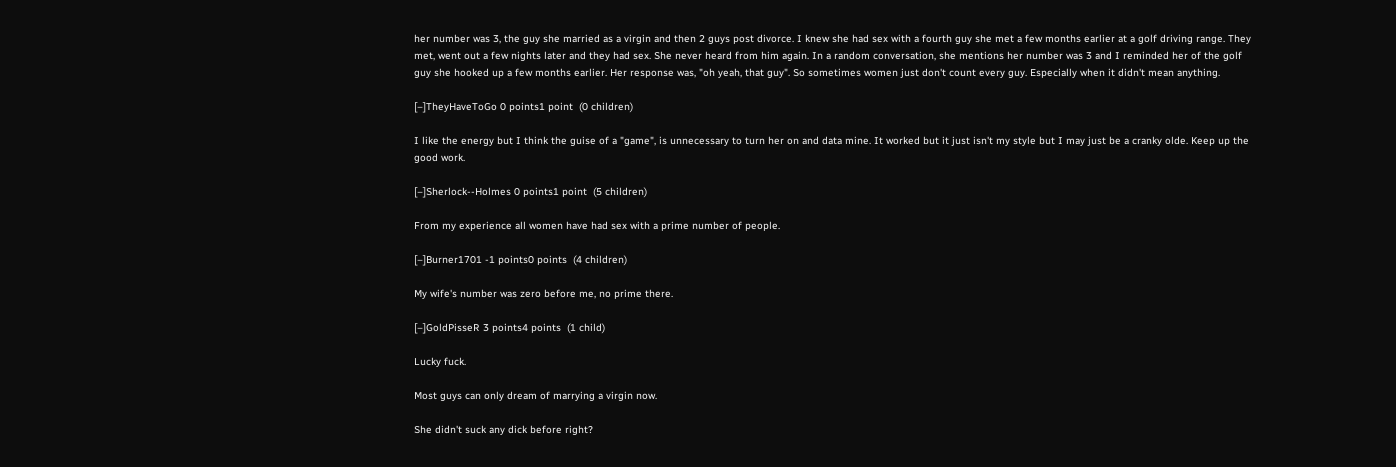her number was 3, the guy she married as a virgin and then 2 guys post divorce. I knew she had sex with a fourth guy she met a few months earlier at a golf driving range. They met, went out a few nights later and they had sex. She never heard from him again. In a random conversation, she mentions her number was 3 and I reminded her of the golf guy she hooked up a few months earlier. Her response was, "oh yeah, that guy". So sometimes women just don't count every guy. Especially when it didn't mean anything.

[–]TheyHaveToGo 0 points1 point  (0 children)

I like the energy but I think the guise of a "game", is unnecessary to turn her on and data mine. It worked but it just isn't my style but I may just be a cranky olde. Keep up the good work.

[–]Sherlock--Holmes 0 points1 point  (5 children)

From my experience all women have had sex with a prime number of people.

[–]Burner1701 -1 points0 points  (4 children)

My wife's number was zero before me, no prime there.

[–]GoldPisseR 3 points4 points  (1 child)

Lucky fuck.

Most guys can only dream of marrying a virgin now.

She didn't suck any dick before right?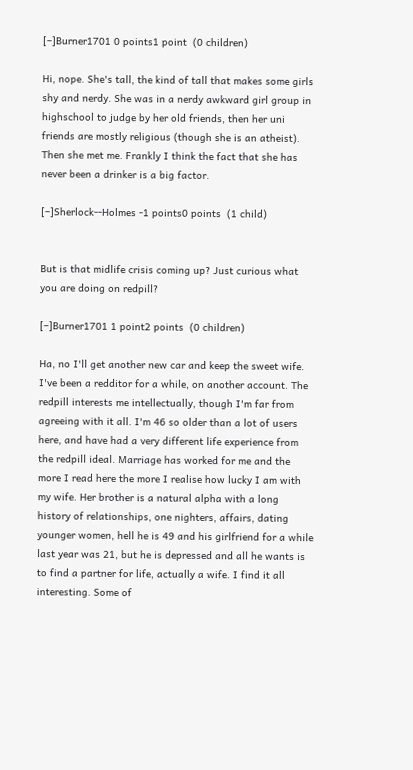[–]Burner1701 0 points1 point  (0 children)

Hi, nope. She's tall, the kind of tall that makes some girls shy and nerdy. She was in a nerdy awkward girl group in highschool to judge by her old friends, then her uni friends are mostly religious (though she is an atheist). Then she met me. Frankly I think the fact that she has never been a drinker is a big factor.

[–]Sherlock--Holmes -1 points0 points  (1 child)


But is that midlife crisis coming up? Just curious what you are doing on redpill?

[–]Burner1701 1 point2 points  (0 children)

Ha, no I'll get another new car and keep the sweet wife.
I've been a redditor for a while, on another account. The redpill interests me intellectually, though I'm far from agreeing with it all. I'm 46 so older than a lot of users here, and have had a very different life experience from the redpill ideal. Marriage has worked for me and the more I read here the more I realise how lucky I am with my wife. Her brother is a natural alpha with a long history of relationships, one nighters, affairs, dating younger women, hell he is 49 and his girlfriend for a while last year was 21, but he is depressed and all he wants is to find a partner for life, actually a wife. I find it all interesting. Some of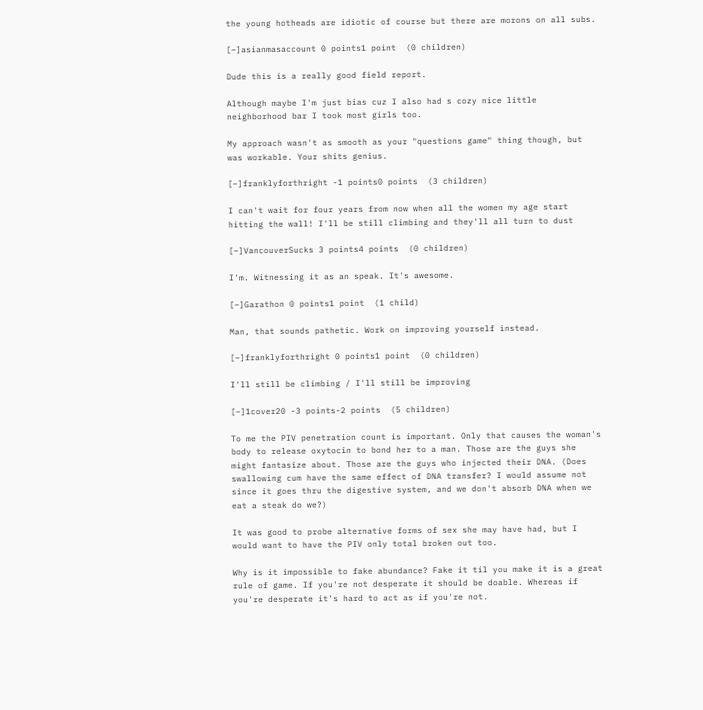the young hotheads are idiotic of course but there are morons on all subs.

[–]asianmasaccount 0 points1 point  (0 children)

Dude this is a really good field report.

Although maybe I'm just bias cuz I also had s cozy nice little neighborhood bar I took most girls too.

My approach wasn't as smooth as your "questions game" thing though, but was workable. Your shits genius.

[–]franklyforthright -1 points0 points  (3 children)

I can't wait for four years from now when all the women my age start hitting the wall! I'll be still climbing and they'll all turn to dust

[–]VancouverSucks 3 points4 points  (0 children)

I'm. Witnessing it as an speak. It's awesome.

[–]Garathon 0 points1 point  (1 child)

Man, that sounds pathetic. Work on improving yourself instead.

[–]franklyforthright 0 points1 point  (0 children)

I'll still be climbing / I'll still be improving

[–]1cover20 -3 points-2 points  (5 children)

To me the PIV penetration count is important. Only that causes the woman's body to release oxytocin to bond her to a man. Those are the guys she might fantasize about. Those are the guys who injected their DNA. (Does swallowing cum have the same effect of DNA transfer? I would assume not since it goes thru the digestive system, and we don't absorb DNA when we eat a steak do we?)

It was good to probe alternative forms of sex she may have had, but I would want to have the PIV only total broken out too.

Why is it impossible to fake abundance? Fake it til you make it is a great rule of game. If you're not desperate it should be doable. Whereas if you're desperate it's hard to act as if you're not.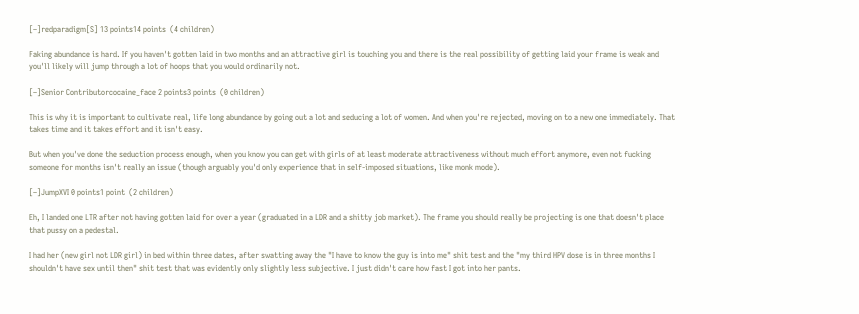[–]redparadigm[S] 13 points14 points  (4 children)

Faking abundance is hard. If you haven't gotten laid in two months and an attractive girl is touching you and there is the real possibility of getting laid your frame is weak and you'll likely will jump through a lot of hoops that you would ordinarily not.

[–]Senior Contributorcocaine_face 2 points3 points  (0 children)

This is why it is important to cultivate real, life long abundance by going out a lot and seducing a lot of women. And when you're rejected, moving on to a new one immediately. That takes time and it takes effort and it isn't easy.

But when you've done the seduction process enough, when you know you can get with girls of at least moderate attractiveness without much effort anymore, even not fucking someone for months isn't really an issue (though arguably you'd only experience that in self-imposed situations, like monk mode).

[–]JumpXVI 0 points1 point  (2 children)

Eh, I landed one LTR after not having gotten laid for over a year (graduated in a LDR and a shitty job market). The frame you should really be projecting is one that doesn't place that pussy on a pedestal.

I had her (new girl not LDR girl) in bed within three dates, after swatting away the "I have to know the guy is into me" shit test and the "my third HPV dose is in three months I shouldn't have sex until then" shit test that was evidently only slightly less subjective. I just didn't care how fast I got into her pants.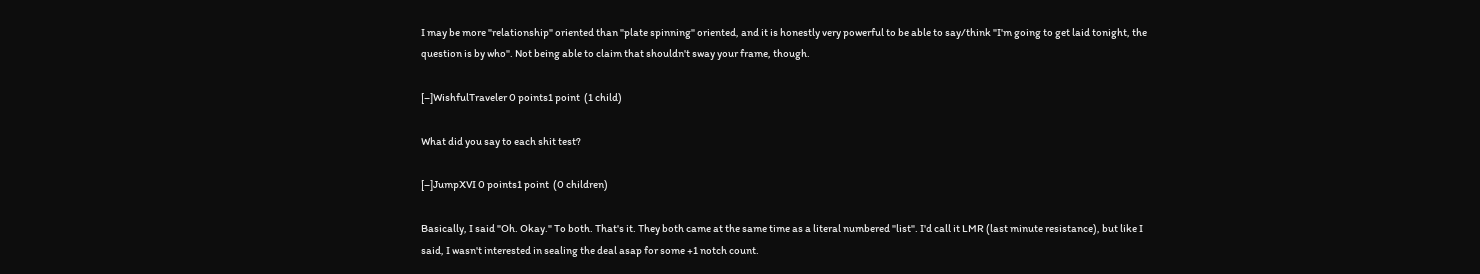I may be more "relationship" oriented than "plate spinning" oriented, and it is honestly very powerful to be able to say/think "I'm going to get laid tonight, the question is by who". Not being able to claim that shouldn't sway your frame, though.

[–]WishfulTraveler 0 points1 point  (1 child)

What did you say to each shit test?

[–]JumpXVI 0 points1 point  (0 children)

Basically, I said "Oh. Okay." To both. That's it. They both came at the same time as a literal numbered "list". I'd call it LMR (last minute resistance), but like I said, I wasn't interested in sealing the deal asap for some +1 notch count.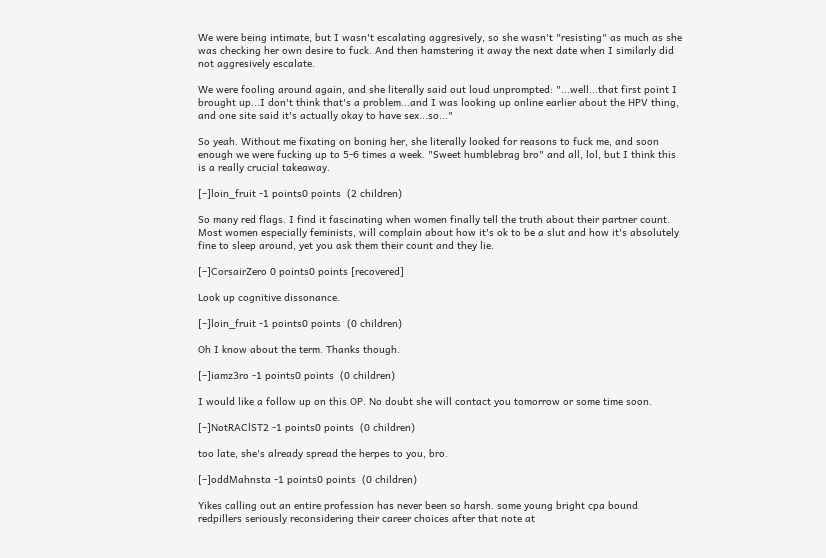We were being intimate, but I wasn't escalating aggresively, so she wasn't "resisting" as much as she was checking her own desire to fuck. And then hamstering it away the next date when I similarly did not aggresively escalate.

We were fooling around again, and she literally said out loud unprompted: "...well...that first point I brought up...I don't think that's a problem...and I was looking up online earlier about the HPV thing, and one site said it's actually okay to have sex...so..."

So yeah. Without me fixating on boning her, she literally looked for reasons to fuck me, and soon enough we were fucking up to 5-6 times a week. "Sweet humblebrag bro" and all, lol, but I think this is a really crucial takeaway.

[–]loin_fruit -1 points0 points  (2 children)

So many red flags. I find it fascinating when women finally tell the truth about their partner count. Most women especially feminists, will complain about how it's ok to be a slut and how it's absolutely fine to sleep around, yet you ask them their count and they lie.

[–]CorsairZero 0 points0 points [recovered]

Look up cognitive dissonance.

[–]loin_fruit -1 points0 points  (0 children)

Oh I know about the term. Thanks though.

[–]iamz3ro -1 points0 points  (0 children)

I would like a follow up on this OP. No doubt she will contact you tomorrow or some time soon.

[–]NotRAClST2 -1 points0 points  (0 children)

too late, she's already spread the herpes to you, bro.

[–]oddMahnsta -1 points0 points  (0 children)

Yikes calling out an entire profession has never been so harsh. some young bright cpa bound redpillers seriously reconsidering their career choices after that note at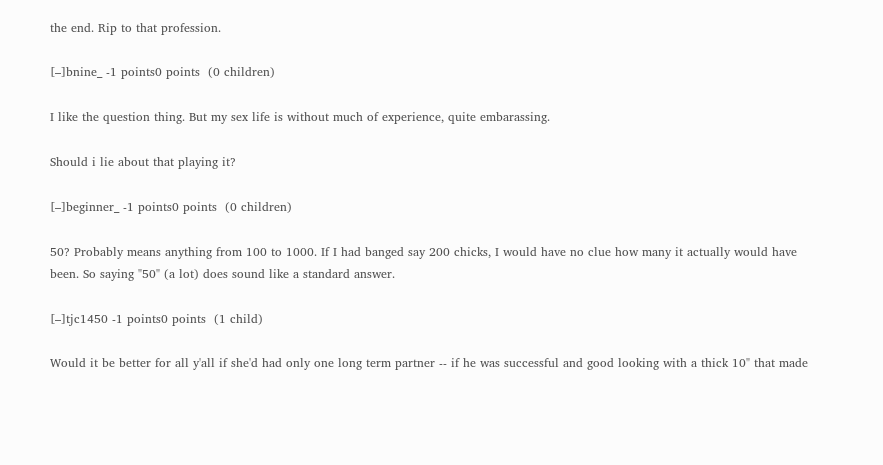the end. Rip to that profession.

[–]bnine_ -1 points0 points  (0 children)

I like the question thing. But my sex life is without much of experience, quite embarassing.

Should i lie about that playing it?

[–]beginner_ -1 points0 points  (0 children)

50? Probably means anything from 100 to 1000. If I had banged say 200 chicks, I would have no clue how many it actually would have been. So saying "50" (a lot) does sound like a standard answer.

[–]tjc1450 -1 points0 points  (1 child)

Would it be better for all y'all if she'd had only one long term partner -- if he was successful and good looking with a thick 10" that made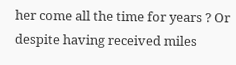her come all the time for years ? Or despite having received miles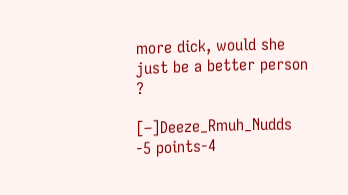more dick, would she just be a better person ?

[–]Deeze_Rmuh_Nudds -5 points-4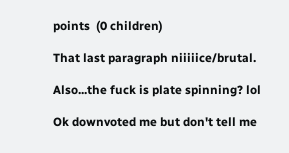points  (0 children)

That last paragraph niiiiice/brutal.

Also...the fuck is plate spinning? lol

Ok downvoted me but don't tell me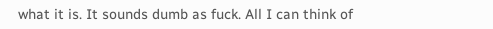what it is. It sounds dumb as fuck. All I can think of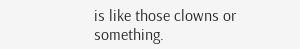is like those clowns or something.